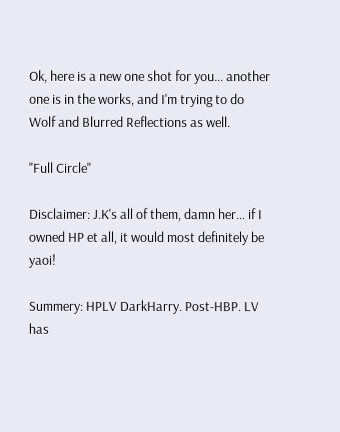Ok, here is a new one shot for you… another one is in the works, and I'm trying to do Wolf and Blurred Reflections as well.

"Full Circle"

Disclaimer: J.K's all of them, damn her… if I owned HP et all, it would most definitely be yaoi!

Summery: HPLV DarkHarry. Post-HBP. LV has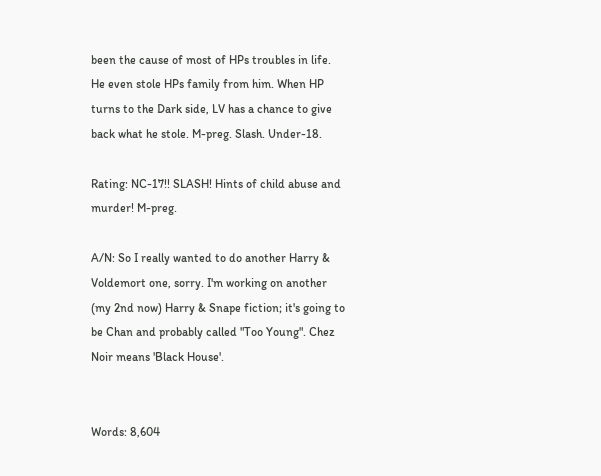been the cause of most of HPs troubles in life. He even stole HPs family from him. When HP turns to the Dark side, LV has a chance to give back what he stole. M-preg. Slash. Under-18.

Rating: NC-17!! SLASH! Hints of child abuse and murder! M-preg.

A/N: So I really wanted to do another Harry & Voldemort one, sorry. I'm working on another (my 2nd now) Harry & Snape fiction; it's going to be Chan and probably called "Too Young". Chez Noir means 'Black House'.


Words: 8,604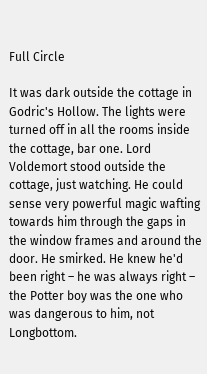Full Circle

It was dark outside the cottage in Godric's Hollow. The lights were turned off in all the rooms inside the cottage, bar one. Lord Voldemort stood outside the cottage, just watching. He could sense very powerful magic wafting towards him through the gaps in the window frames and around the door. He smirked. He knew he'd been right – he was always right – the Potter boy was the one who was dangerous to him, not Longbottom.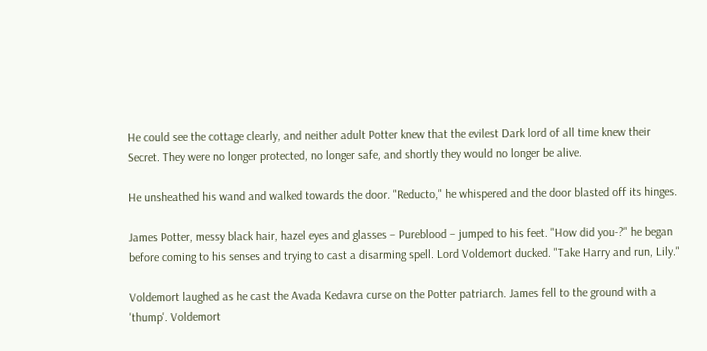He could see the cottage clearly, and neither adult Potter knew that the evilest Dark lord of all time knew their Secret. They were no longer protected, no longer safe, and shortly they would no longer be alive.

He unsheathed his wand and walked towards the door. "Reducto," he whispered and the door blasted off its hinges.

James Potter, messy black hair, hazel eyes and glasses – Pureblood – jumped to his feet. "How did you-?" he began before coming to his senses and trying to cast a disarming spell. Lord Voldemort ducked. "Take Harry and run, Lily."

Voldemort laughed as he cast the Avada Kedavra curse on the Potter patriarch. James fell to the ground with a 'thump'. Voldemort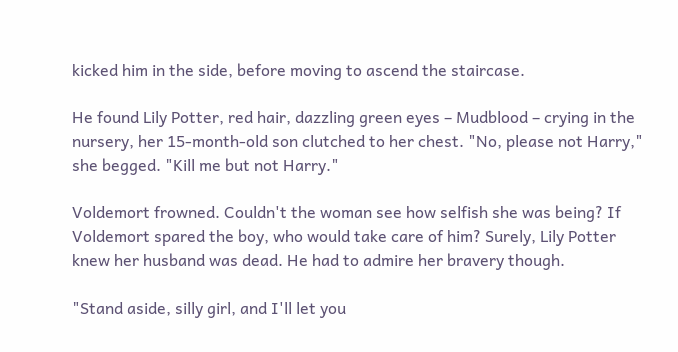kicked him in the side, before moving to ascend the staircase.

He found Lily Potter, red hair, dazzling green eyes – Mudblood – crying in the nursery, her 15-month-old son clutched to her chest. "No, please not Harry," she begged. "Kill me but not Harry."

Voldemort frowned. Couldn't the woman see how selfish she was being? If Voldemort spared the boy, who would take care of him? Surely, Lily Potter knew her husband was dead. He had to admire her bravery though.

"Stand aside, silly girl, and I'll let you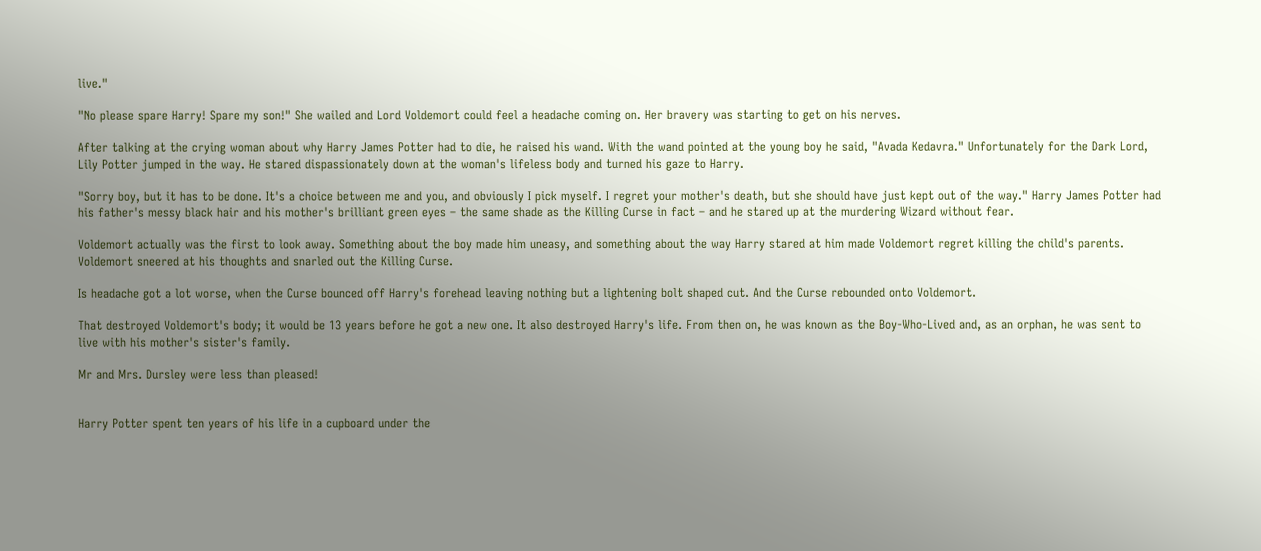live."

"No please spare Harry! Spare my son!" She wailed and Lord Voldemort could feel a headache coming on. Her bravery was starting to get on his nerves.

After talking at the crying woman about why Harry James Potter had to die, he raised his wand. With the wand pointed at the young boy he said, "Avada Kedavra." Unfortunately for the Dark Lord, Lily Potter jumped in the way. He stared dispassionately down at the woman's lifeless body and turned his gaze to Harry.

"Sorry boy, but it has to be done. It's a choice between me and you, and obviously I pick myself. I regret your mother's death, but she should have just kept out of the way." Harry James Potter had his father's messy black hair and his mother's brilliant green eyes – the same shade as the Killing Curse in fact – and he stared up at the murdering Wizard without fear.

Voldemort actually was the first to look away. Something about the boy made him uneasy, and something about the way Harry stared at him made Voldemort regret killing the child's parents. Voldemort sneered at his thoughts and snarled out the Killing Curse.

Is headache got a lot worse, when the Curse bounced off Harry's forehead leaving nothing but a lightening bolt shaped cut. And the Curse rebounded onto Voldemort.

That destroyed Voldemort's body; it would be 13 years before he got a new one. It also destroyed Harry's life. From then on, he was known as the Boy-Who-Lived and, as an orphan, he was sent to live with his mother's sister's family.

Mr and Mrs. Dursley were less than pleased!


Harry Potter spent ten years of his life in a cupboard under the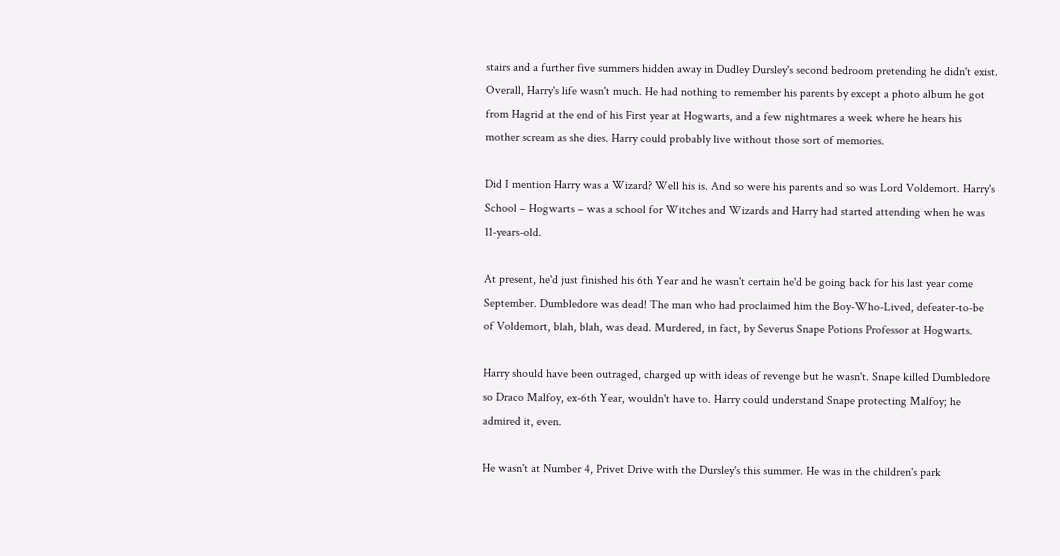stairs and a further five summers hidden away in Dudley Dursley's second bedroom pretending he didn't exist. Overall, Harry's life wasn't much. He had nothing to remember his parents by except a photo album he got from Hagrid at the end of his First year at Hogwarts, and a few nightmares a week where he hears his mother scream as she dies. Harry could probably live without those sort of memories.

Did I mention Harry was a Wizard? Well his is. And so were his parents and so was Lord Voldemort. Harry's School – Hogwarts – was a school for Witches and Wizards and Harry had started attending when he was 11-years-old.

At present, he'd just finished his 6th Year and he wasn't certain he'd be going back for his last year come September. Dumbledore was dead! The man who had proclaimed him the Boy-Who-Lived, defeater-to-be of Voldemort, blah, blah, was dead. Murdered, in fact, by Severus Snape Potions Professor at Hogwarts.

Harry should have been outraged, charged up with ideas of revenge but he wasn't. Snape killed Dumbledore so Draco Malfoy, ex-6th Year, wouldn't have to. Harry could understand Snape protecting Malfoy; he admired it, even.

He wasn't at Number 4, Privet Drive with the Dursley's this summer. He was in the children's park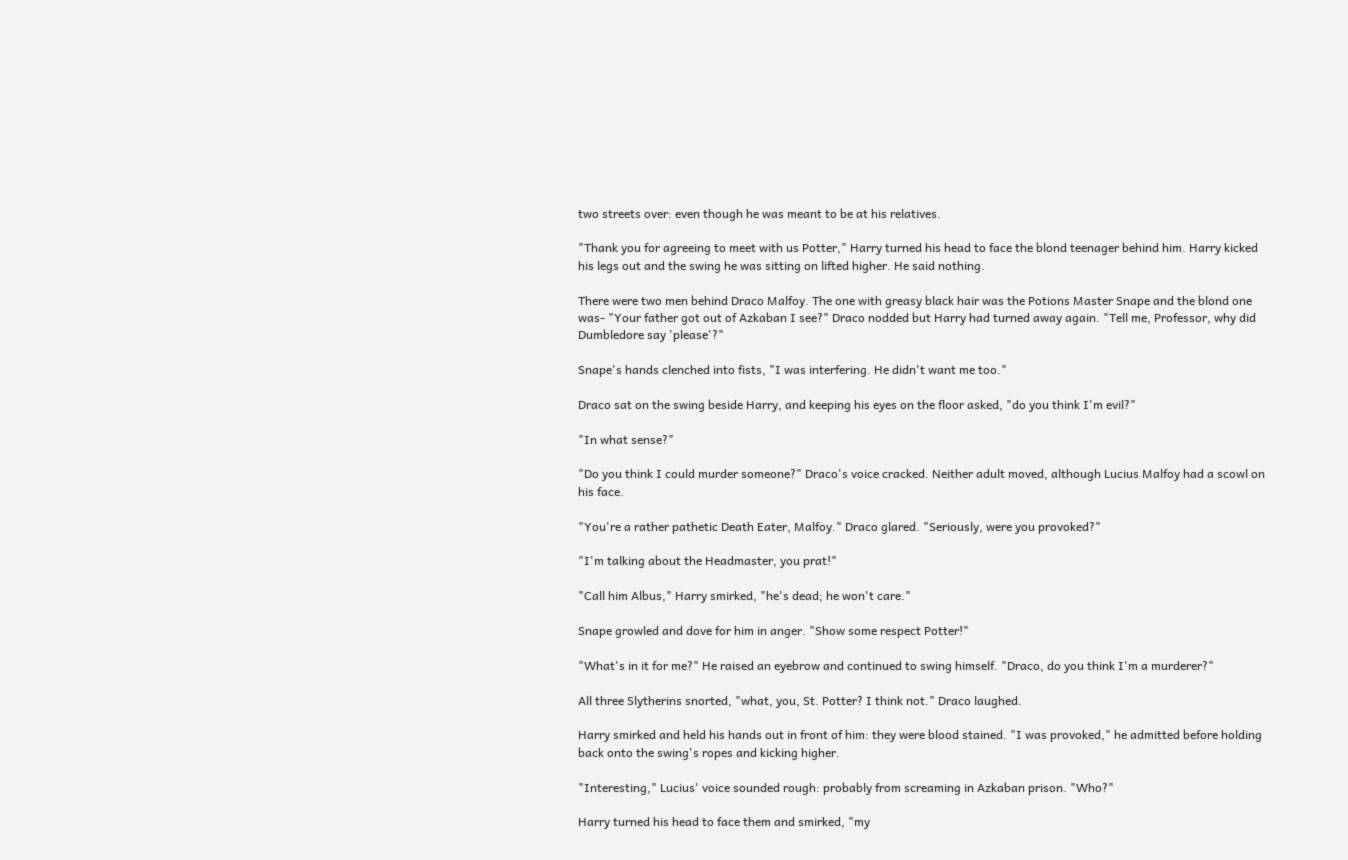two streets over: even though he was meant to be at his relatives.

"Thank you for agreeing to meet with us Potter," Harry turned his head to face the blond teenager behind him. Harry kicked his legs out and the swing he was sitting on lifted higher. He said nothing.

There were two men behind Draco Malfoy. The one with greasy black hair was the Potions Master Snape and the blond one was- "Your father got out of Azkaban I see?" Draco nodded but Harry had turned away again. "Tell me, Professor, why did Dumbledore say 'please'?"

Snape's hands clenched into fists, "I was interfering. He didn't want me too."

Draco sat on the swing beside Harry, and keeping his eyes on the floor asked, "do you think I'm evil?"

"In what sense?"

"Do you think I could murder someone?" Draco's voice cracked. Neither adult moved, although Lucius Malfoy had a scowl on his face.

"You're a rather pathetic Death Eater, Malfoy." Draco glared. "Seriously, were you provoked?"

"I'm talking about the Headmaster, you prat!"

"Call him Albus," Harry smirked, "he's dead; he won't care."

Snape growled and dove for him in anger. "Show some respect Potter!"

"What's in it for me?" He raised an eyebrow and continued to swing himself. "Draco, do you think I'm a murderer?"

All three Slytherins snorted, "what, you, St. Potter? I think not." Draco laughed.

Harry smirked and held his hands out in front of him: they were blood stained. "I was provoked," he admitted before holding back onto the swing's ropes and kicking higher.

"Interesting," Lucius' voice sounded rough: probably from screaming in Azkaban prison. "Who?"

Harry turned his head to face them and smirked, "my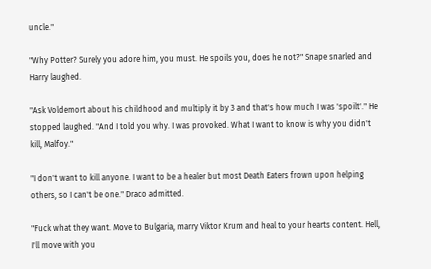uncle."

"Why Potter? Surely you adore him, you must. He spoils you, does he not?" Snape snarled and Harry laughed.

"Ask Voldemort about his childhood and multiply it by 3 and that's how much I was 'spoilt'." He stopped laughed. "And I told you why. I was provoked. What I want to know is why you didn't kill, Malfoy."

"I don't want to kill anyone. I want to be a healer but most Death Eaters frown upon helping others, so I can't be one." Draco admitted.

"Fuck what they want. Move to Bulgaria, marry Viktor Krum and heal to your hearts content. Hell, I'll move with you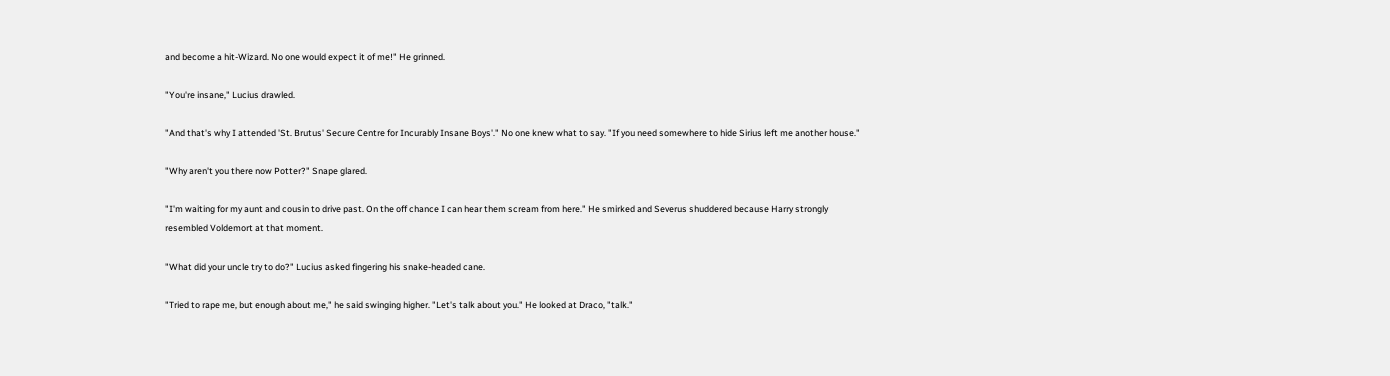and become a hit-Wizard. No one would expect it of me!" He grinned.

"You're insane," Lucius drawled.

"And that's why I attended 'St. Brutus' Secure Centre for Incurably Insane Boys'." No one knew what to say. "If you need somewhere to hide Sirius left me another house."

"Why aren't you there now Potter?" Snape glared.

"I'm waiting for my aunt and cousin to drive past. On the off chance I can hear them scream from here." He smirked and Severus shuddered because Harry strongly resembled Voldemort at that moment.

"What did your uncle try to do?" Lucius asked fingering his snake-headed cane.

"Tried to rape me, but enough about me," he said swinging higher. "Let's talk about you." He looked at Draco, "talk."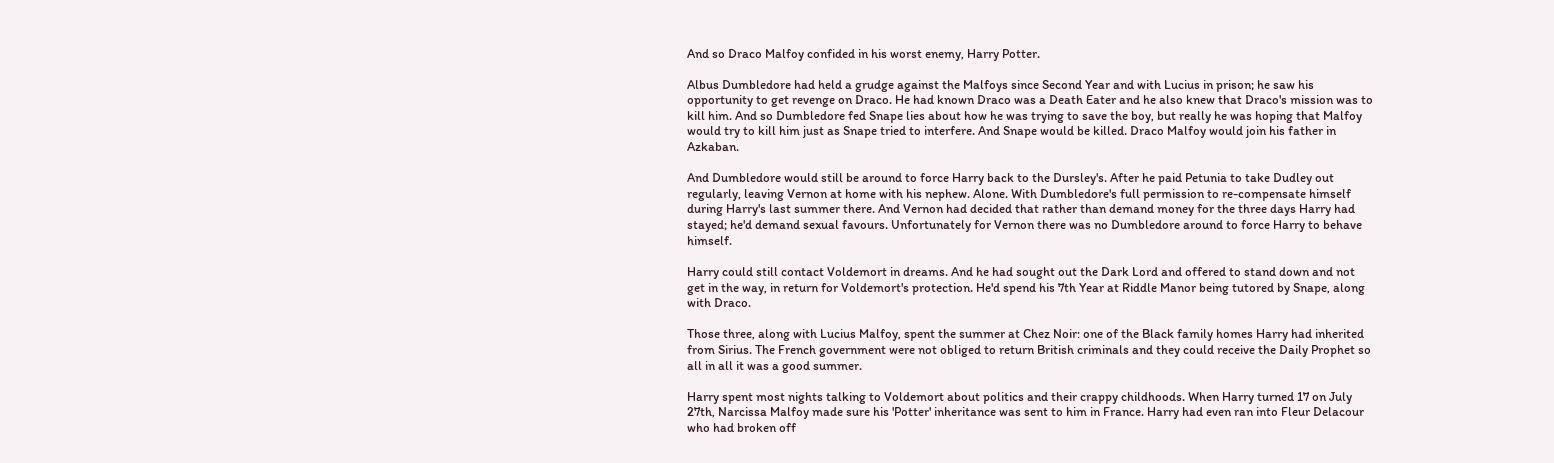And so Draco Malfoy confided in his worst enemy, Harry Potter.

Albus Dumbledore had held a grudge against the Malfoys since Second Year and with Lucius in prison; he saw his opportunity to get revenge on Draco. He had known Draco was a Death Eater and he also knew that Draco's mission was to kill him. And so Dumbledore fed Snape lies about how he was trying to save the boy, but really he was hoping that Malfoy would try to kill him just as Snape tried to interfere. And Snape would be killed. Draco Malfoy would join his father in Azkaban.

And Dumbledore would still be around to force Harry back to the Dursley's. After he paid Petunia to take Dudley out regularly, leaving Vernon at home with his nephew. Alone. With Dumbledore's full permission to re-compensate himself during Harry's last summer there. And Vernon had decided that rather than demand money for the three days Harry had stayed; he'd demand sexual favours. Unfortunately for Vernon there was no Dumbledore around to force Harry to behave himself.

Harry could still contact Voldemort in dreams. And he had sought out the Dark Lord and offered to stand down and not get in the way, in return for Voldemort's protection. He'd spend his 7th Year at Riddle Manor being tutored by Snape, along with Draco.

Those three, along with Lucius Malfoy, spent the summer at Chez Noir: one of the Black family homes Harry had inherited from Sirius. The French government were not obliged to return British criminals and they could receive the Daily Prophet so all in all it was a good summer.

Harry spent most nights talking to Voldemort about politics and their crappy childhoods. When Harry turned 17 on July 27th, Narcissa Malfoy made sure his 'Potter' inheritance was sent to him in France. Harry had even ran into Fleur Delacour who had broken off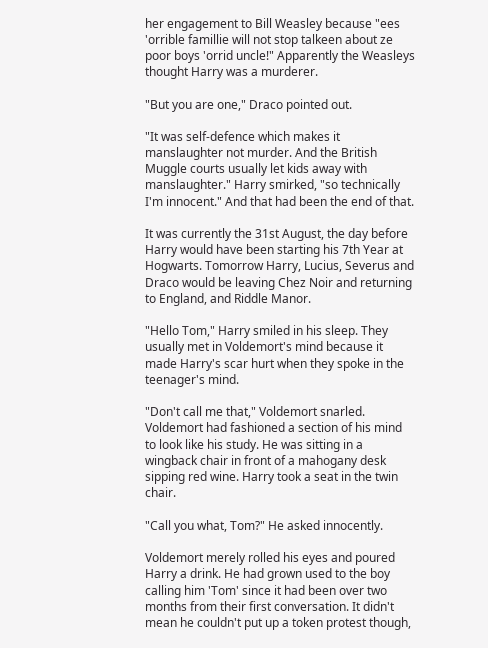her engagement to Bill Weasley because "ees 'orrible famillie will not stop talkeen about ze poor boys 'orrid uncle!" Apparently the Weasleys thought Harry was a murderer.

"But you are one," Draco pointed out.

"It was self-defence which makes it manslaughter not murder. And the British Muggle courts usually let kids away with manslaughter." Harry smirked, "so technically I'm innocent." And that had been the end of that.

It was currently the 31st August, the day before Harry would have been starting his 7th Year at Hogwarts. Tomorrow Harry, Lucius, Severus and Draco would be leaving Chez Noir and returning to England, and Riddle Manor.

"Hello Tom," Harry smiled in his sleep. They usually met in Voldemort's mind because it made Harry's scar hurt when they spoke in the teenager's mind.

"Don't call me that," Voldemort snarled. Voldemort had fashioned a section of his mind to look like his study. He was sitting in a wingback chair in front of a mahogany desk sipping red wine. Harry took a seat in the twin chair.

"Call you what, Tom?" He asked innocently.

Voldemort merely rolled his eyes and poured Harry a drink. He had grown used to the boy calling him 'Tom' since it had been over two months from their first conversation. It didn't mean he couldn't put up a token protest though,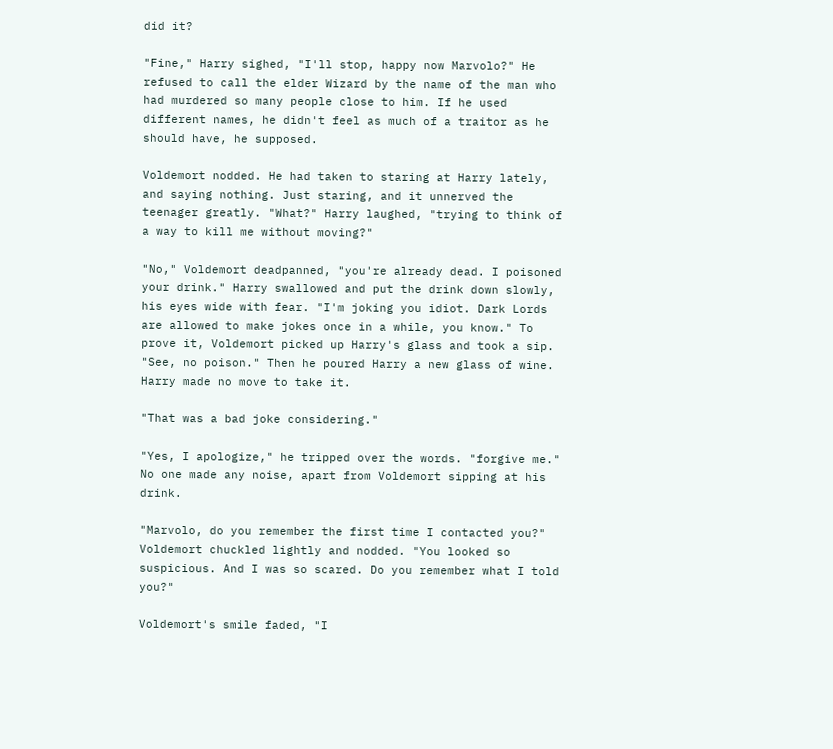did it?

"Fine," Harry sighed, "I'll stop, happy now Marvolo?" He refused to call the elder Wizard by the name of the man who had murdered so many people close to him. If he used different names, he didn't feel as much of a traitor as he should have, he supposed.

Voldemort nodded. He had taken to staring at Harry lately, and saying nothing. Just staring, and it unnerved the teenager greatly. "What?" Harry laughed, "trying to think of a way to kill me without moving?"

"No," Voldemort deadpanned, "you're already dead. I poisoned your drink." Harry swallowed and put the drink down slowly, his eyes wide with fear. "I'm joking you idiot. Dark Lords are allowed to make jokes once in a while, you know." To prove it, Voldemort picked up Harry's glass and took a sip. "See, no poison." Then he poured Harry a new glass of wine. Harry made no move to take it.

"That was a bad joke considering."

"Yes, I apologize," he tripped over the words. "forgive me." No one made any noise, apart from Voldemort sipping at his drink.

"Marvolo, do you remember the first time I contacted you?" Voldemort chuckled lightly and nodded. "You looked so suspicious. And I was so scared. Do you remember what I told you?"

Voldemort's smile faded, "I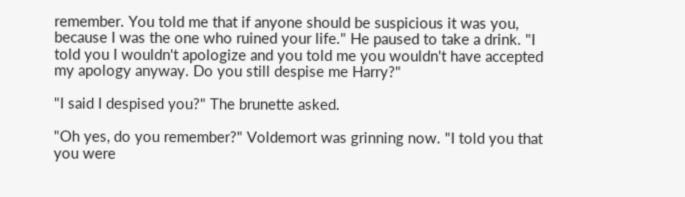remember. You told me that if anyone should be suspicious it was you, because I was the one who ruined your life." He paused to take a drink. "I told you I wouldn't apologize and you told me you wouldn't have accepted my apology anyway. Do you still despise me Harry?"

"I said I despised you?" The brunette asked.

"Oh yes, do you remember?" Voldemort was grinning now. "I told you that you were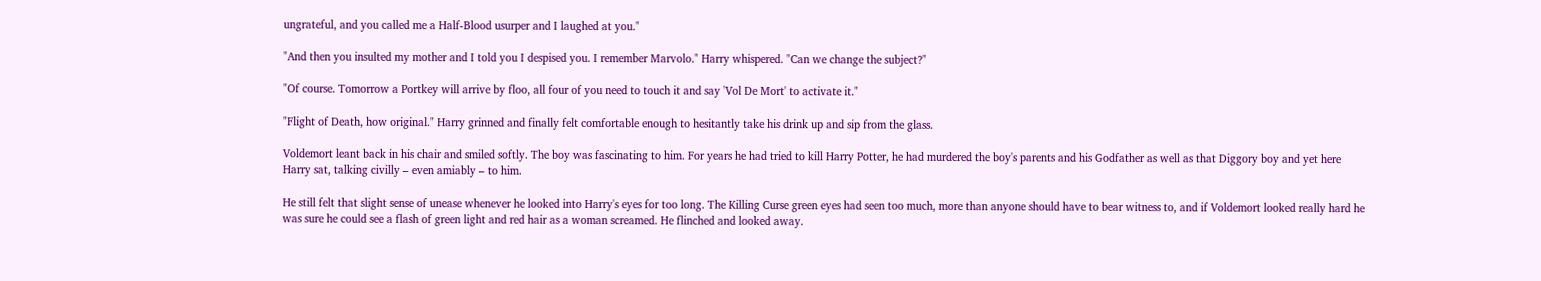ungrateful, and you called me a Half-Blood usurper and I laughed at you."

"And then you insulted my mother and I told you I despised you. I remember Marvolo." Harry whispered. "Can we change the subject?"

"Of course. Tomorrow a Portkey will arrive by floo, all four of you need to touch it and say 'Vol De Mort' to activate it."

"Flight of Death, how original." Harry grinned and finally felt comfortable enough to hesitantly take his drink up and sip from the glass.

Voldemort leant back in his chair and smiled softly. The boy was fascinating to him. For years he had tried to kill Harry Potter, he had murdered the boy's parents and his Godfather as well as that Diggory boy and yet here Harry sat, talking civilly – even amiably – to him.

He still felt that slight sense of unease whenever he looked into Harry's eyes for too long. The Killing Curse green eyes had seen too much, more than anyone should have to bear witness to, and if Voldemort looked really hard he was sure he could see a flash of green light and red hair as a woman screamed. He flinched and looked away.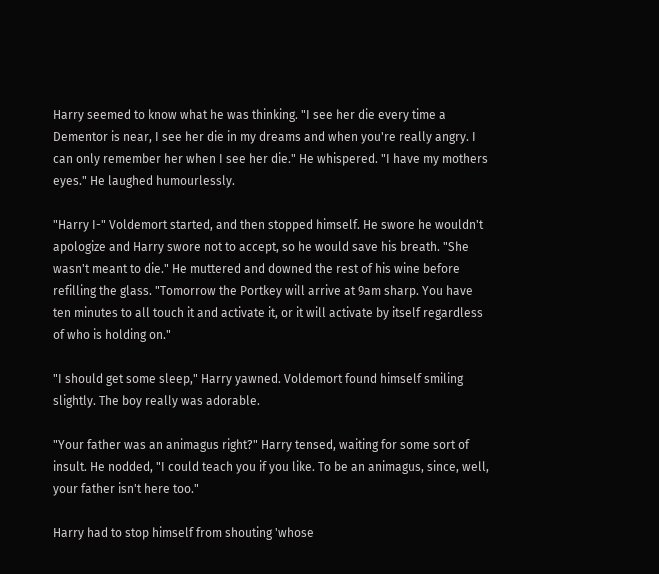Harry seemed to know what he was thinking. "I see her die every time a Dementor is near, I see her die in my dreams and when you're really angry. I can only remember her when I see her die." He whispered. "I have my mothers eyes." He laughed humourlessly.

"Harry I-" Voldemort started, and then stopped himself. He swore he wouldn't apologize and Harry swore not to accept, so he would save his breath. "She wasn't meant to die." He muttered and downed the rest of his wine before refilling the glass. "Tomorrow the Portkey will arrive at 9am sharp. You have ten minutes to all touch it and activate it, or it will activate by itself regardless of who is holding on."

"I should get some sleep," Harry yawned. Voldemort found himself smiling slightly. The boy really was adorable.

"Your father was an animagus right?" Harry tensed, waiting for some sort of insult. He nodded, "I could teach you if you like. To be an animagus, since, well, your father isn't here too."

Harry had to stop himself from shouting 'whose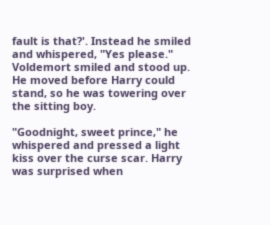fault is that?'. Instead he smiled and whispered, "Yes please." Voldemort smiled and stood up. He moved before Harry could stand, so he was towering over the sitting boy.

"Goodnight, sweet prince," he whispered and pressed a light kiss over the curse scar. Harry was surprised when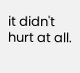it didn't hurt at all.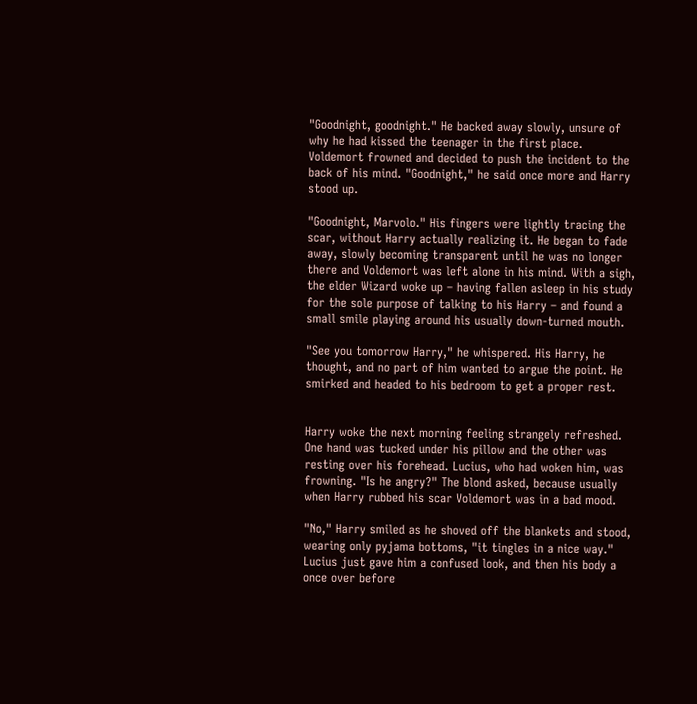"Goodnight, goodnight." He backed away slowly, unsure of why he had kissed the teenager in the first place. Voldemort frowned and decided to push the incident to the back of his mind. "Goodnight," he said once more and Harry stood up.

"Goodnight, Marvolo." His fingers were lightly tracing the scar, without Harry actually realizing it. He began to fade away, slowly becoming transparent until he was no longer there and Voldemort was left alone in his mind. With a sigh, the elder Wizard woke up – having fallen asleep in his study for the sole purpose of talking to his Harry – and found a small smile playing around his usually down-turned mouth.

"See you tomorrow Harry," he whispered. His Harry, he thought, and no part of him wanted to argue the point. He smirked and headed to his bedroom to get a proper rest.


Harry woke the next morning feeling strangely refreshed. One hand was tucked under his pillow and the other was resting over his forehead. Lucius, who had woken him, was frowning. "Is he angry?" The blond asked, because usually when Harry rubbed his scar Voldemort was in a bad mood.

"No," Harry smiled as he shoved off the blankets and stood, wearing only pyjama bottoms, "it tingles in a nice way." Lucius just gave him a confused look, and then his body a once over before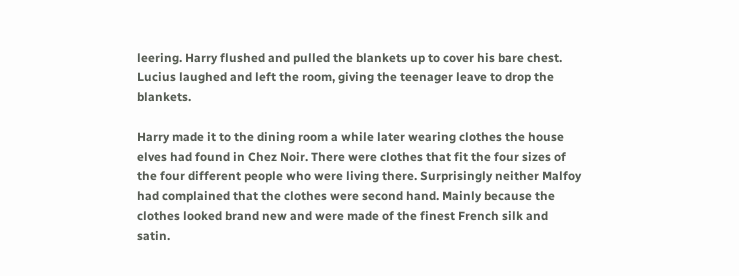leering. Harry flushed and pulled the blankets up to cover his bare chest. Lucius laughed and left the room, giving the teenager leave to drop the blankets.

Harry made it to the dining room a while later wearing clothes the house elves had found in Chez Noir. There were clothes that fit the four sizes of the four different people who were living there. Surprisingly neither Malfoy had complained that the clothes were second hand. Mainly because the clothes looked brand new and were made of the finest French silk and satin.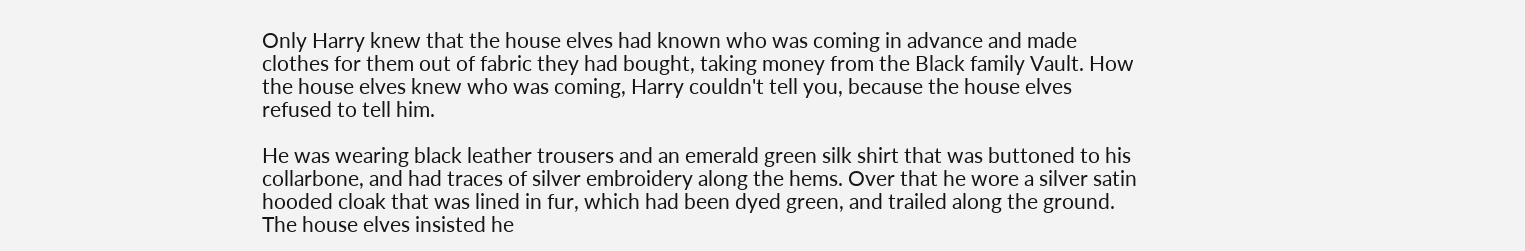Only Harry knew that the house elves had known who was coming in advance and made clothes for them out of fabric they had bought, taking money from the Black family Vault. How the house elves knew who was coming, Harry couldn't tell you, because the house elves refused to tell him.

He was wearing black leather trousers and an emerald green silk shirt that was buttoned to his collarbone, and had traces of silver embroidery along the hems. Over that he wore a silver satin hooded cloak that was lined in fur, which had been dyed green, and trailed along the ground. The house elves insisted he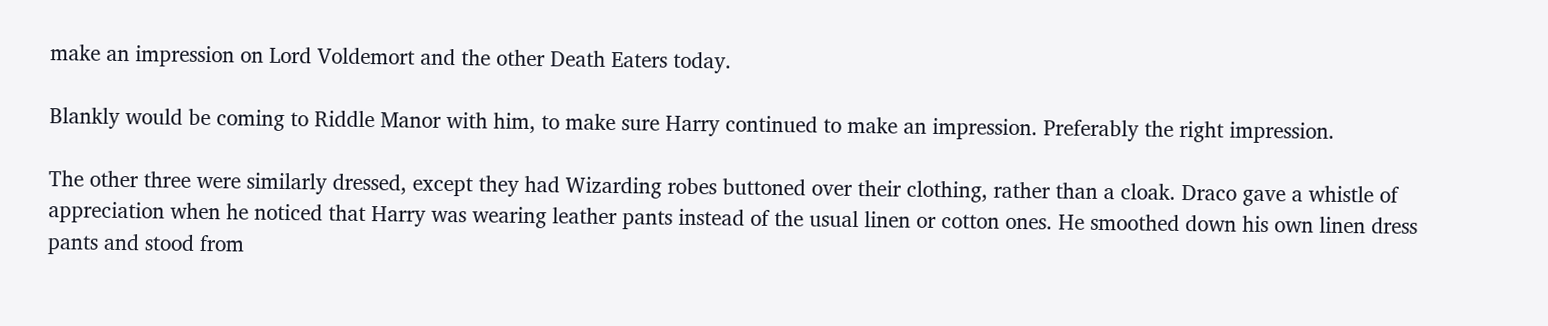make an impression on Lord Voldemort and the other Death Eaters today.

Blankly would be coming to Riddle Manor with him, to make sure Harry continued to make an impression. Preferably the right impression.

The other three were similarly dressed, except they had Wizarding robes buttoned over their clothing, rather than a cloak. Draco gave a whistle of appreciation when he noticed that Harry was wearing leather pants instead of the usual linen or cotton ones. He smoothed down his own linen dress pants and stood from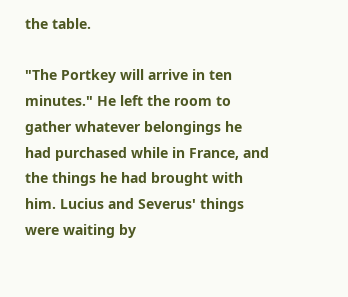the table.

"The Portkey will arrive in ten minutes." He left the room to gather whatever belongings he had purchased while in France, and the things he had brought with him. Lucius and Severus' things were waiting by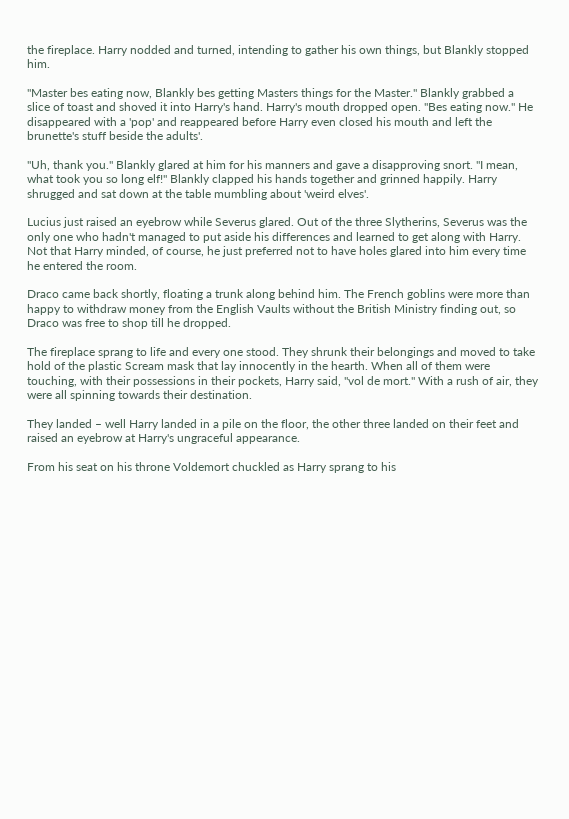the fireplace. Harry nodded and turned, intending to gather his own things, but Blankly stopped him.

"Master bes eating now, Blankly bes getting Masters things for the Master." Blankly grabbed a slice of toast and shoved it into Harry's hand. Harry's mouth dropped open. "Bes eating now." He disappeared with a 'pop' and reappeared before Harry even closed his mouth and left the brunette's stuff beside the adults'.

"Uh, thank you." Blankly glared at him for his manners and gave a disapproving snort. "I mean, what took you so long elf!" Blankly clapped his hands together and grinned happily. Harry shrugged and sat down at the table mumbling about 'weird elves'.

Lucius just raised an eyebrow while Severus glared. Out of the three Slytherins, Severus was the only one who hadn't managed to put aside his differences and learned to get along with Harry. Not that Harry minded, of course, he just preferred not to have holes glared into him every time he entered the room.

Draco came back shortly, floating a trunk along behind him. The French goblins were more than happy to withdraw money from the English Vaults without the British Ministry finding out, so Draco was free to shop till he dropped.

The fireplace sprang to life and every one stood. They shrunk their belongings and moved to take hold of the plastic Scream mask that lay innocently in the hearth. When all of them were touching, with their possessions in their pockets, Harry said, "vol de mort." With a rush of air, they were all spinning towards their destination.

They landed – well Harry landed in a pile on the floor, the other three landed on their feet and raised an eyebrow at Harry's ungraceful appearance.

From his seat on his throne Voldemort chuckled as Harry sprang to his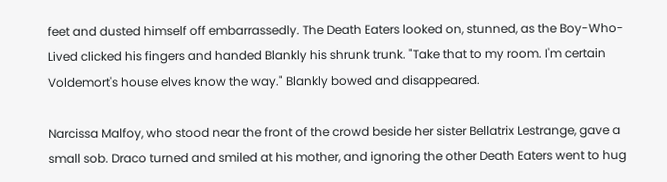feet and dusted himself off embarrassedly. The Death Eaters looked on, stunned, as the Boy-Who-Lived clicked his fingers and handed Blankly his shrunk trunk. "Take that to my room. I'm certain Voldemort's house elves know the way." Blankly bowed and disappeared.

Narcissa Malfoy, who stood near the front of the crowd beside her sister Bellatrix Lestrange, gave a small sob. Draco turned and smiled at his mother, and ignoring the other Death Eaters went to hug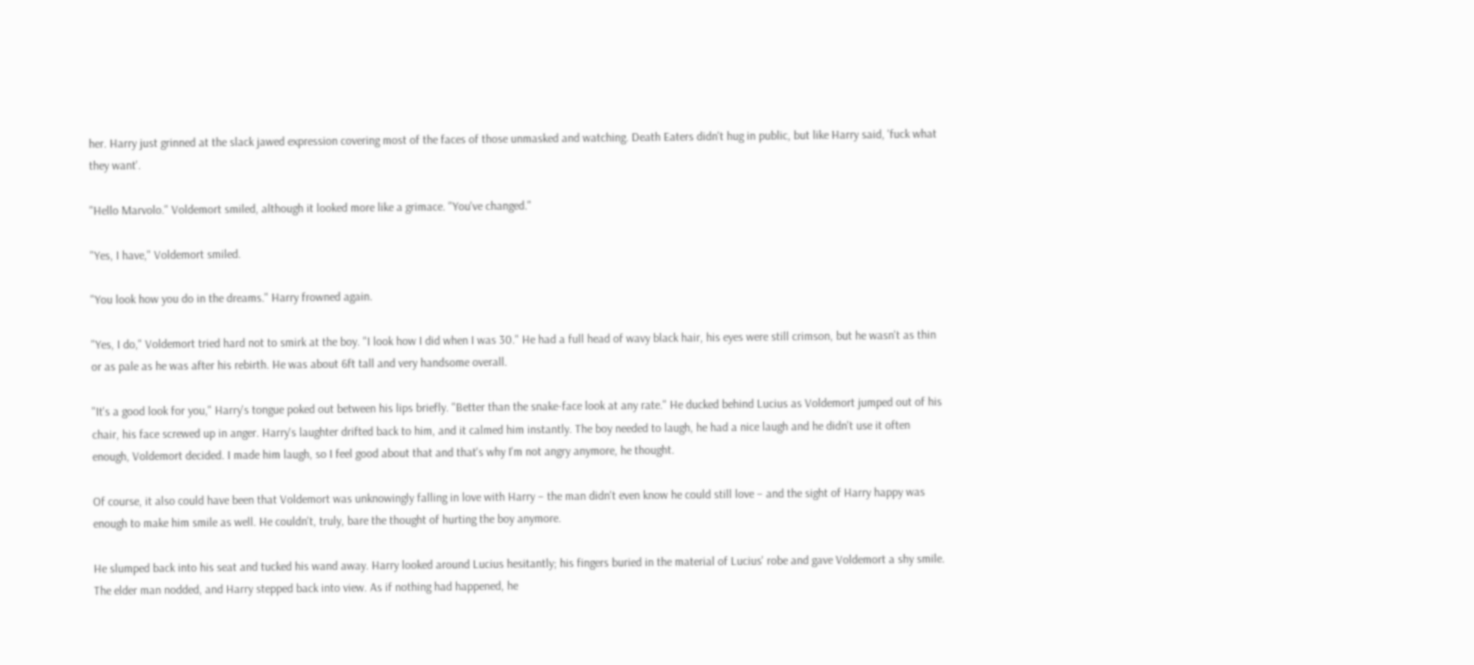her. Harry just grinned at the slack jawed expression covering most of the faces of those unmasked and watching. Death Eaters didn't hug in public, but like Harry said, 'fuck what they want'.

"Hello Marvolo." Voldemort smiled, although it looked more like a grimace. "You've changed."

"Yes, I have," Voldemort smiled.

"You look how you do in the dreams." Harry frowned again.

"Yes, I do," Voldemort tried hard not to smirk at the boy. "I look how I did when I was 30." He had a full head of wavy black hair, his eyes were still crimson, but he wasn't as thin or as pale as he was after his rebirth. He was about 6ft tall and very handsome overall.

"It's a good look for you," Harry's tongue poked out between his lips briefly. "Better than the snake-face look at any rate." He ducked behind Lucius as Voldemort jumped out of his chair, his face screwed up in anger. Harry's laughter drifted back to him, and it calmed him instantly. The boy needed to laugh, he had a nice laugh and he didn't use it often enough, Voldemort decided. I made him laugh, so I feel good about that and that's why I'm not angry anymore, he thought.

Of course, it also could have been that Voldemort was unknowingly falling in love with Harry – the man didn't even know he could still love – and the sight of Harry happy was enough to make him smile as well. He couldn't, truly, bare the thought of hurting the boy anymore.

He slumped back into his seat and tucked his wand away. Harry looked around Lucius hesitantly; his fingers buried in the material of Lucius' robe and gave Voldemort a shy smile. The elder man nodded, and Harry stepped back into view. As if nothing had happened, he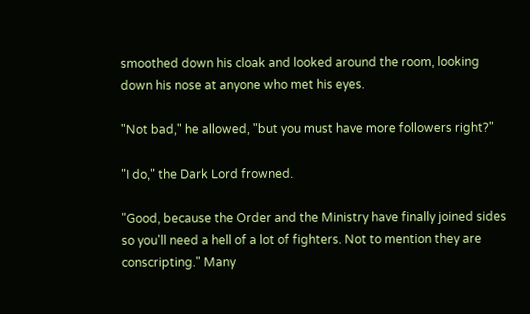smoothed down his cloak and looked around the room, looking down his nose at anyone who met his eyes.

"Not bad," he allowed, "but you must have more followers right?"

"I do," the Dark Lord frowned.

"Good, because the Order and the Ministry have finally joined sides so you'll need a hell of a lot of fighters. Not to mention they are conscripting." Many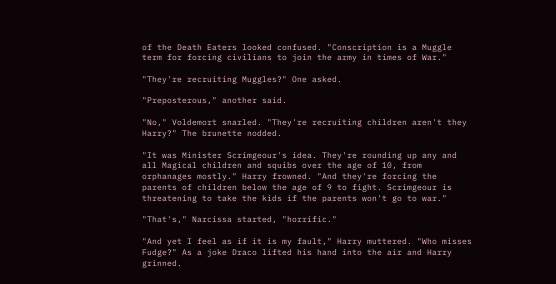of the Death Eaters looked confused. "Conscription is a Muggle term for forcing civilians to join the army in times of War."

"They're recruiting Muggles?" One asked.

"Preposterous," another said.

"No," Voldemort snarled. "They're recruiting children aren't they Harry?" The brunette nodded.

"It was Minister Scrimgeour's idea. They're rounding up any and all Magical children and squibs over the age of 10, from orphanages mostly." Harry frowned. "And they're forcing the parents of children below the age of 9 to fight. Scrimgeour is threatening to take the kids if the parents won't go to war."

"That's," Narcissa started, "horrific."

"And yet I feel as if it is my fault," Harry muttered. "Who misses Fudge?" As a joke Draco lifted his hand into the air and Harry grinned.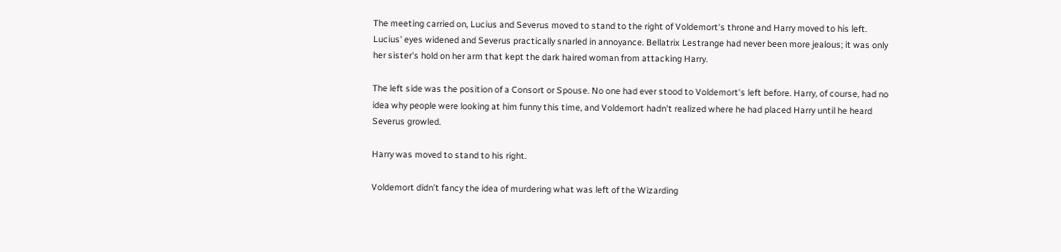The meeting carried on, Lucius and Severus moved to stand to the right of Voldemort's throne and Harry moved to his left. Lucius' eyes widened and Severus practically snarled in annoyance. Bellatrix Lestrange had never been more jealous; it was only her sister's hold on her arm that kept the dark haired woman from attacking Harry.

The left side was the position of a Consort or Spouse. No one had ever stood to Voldemort's left before. Harry, of course, had no idea why people were looking at him funny this time, and Voldemort hadn't realized where he had placed Harry until he heard Severus growled.

Harry was moved to stand to his right.

Voldemort didn't fancy the idea of murdering what was left of the Wizarding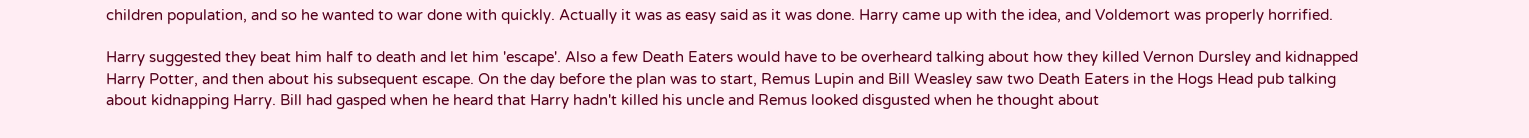children population, and so he wanted to war done with quickly. Actually it was as easy said as it was done. Harry came up with the idea, and Voldemort was properly horrified.

Harry suggested they beat him half to death and let him 'escape'. Also a few Death Eaters would have to be overheard talking about how they killed Vernon Dursley and kidnapped Harry Potter, and then about his subsequent escape. On the day before the plan was to start, Remus Lupin and Bill Weasley saw two Death Eaters in the Hogs Head pub talking about kidnapping Harry. Bill had gasped when he heard that Harry hadn't killed his uncle and Remus looked disgusted when he thought about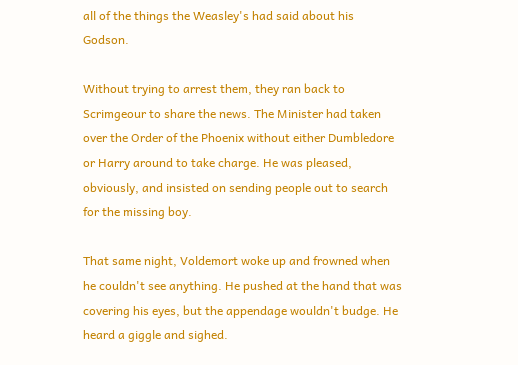all of the things the Weasley's had said about his Godson.

Without trying to arrest them, they ran back to Scrimgeour to share the news. The Minister had taken over the Order of the Phoenix without either Dumbledore or Harry around to take charge. He was pleased, obviously, and insisted on sending people out to search for the missing boy.

That same night, Voldemort woke up and frowned when he couldn't see anything. He pushed at the hand that was covering his eyes, but the appendage wouldn't budge. He heard a giggle and sighed.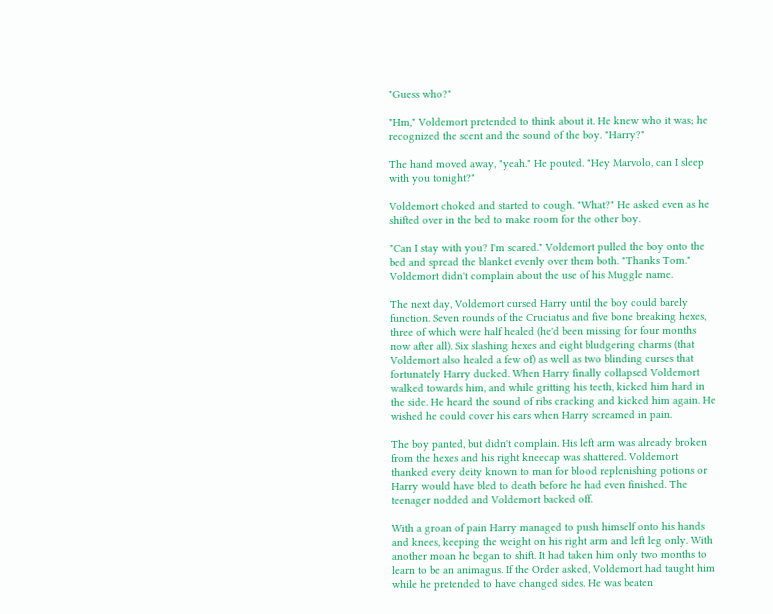"Guess who?"

"Hm," Voldemort pretended to think about it. He knew who it was; he recognized the scent and the sound of the boy. "Harry?"

The hand moved away, "yeah." He pouted. "Hey Marvolo, can I sleep with you tonight?"

Voldemort choked and started to cough. "What?" He asked even as he shifted over in the bed to make room for the other boy.

"Can I stay with you? I'm scared." Voldemort pulled the boy onto the bed and spread the blanket evenly over them both. "Thanks Tom." Voldemort didn't complain about the use of his Muggle name.

The next day, Voldemort cursed Harry until the boy could barely function. Seven rounds of the Cruciatus and five bone breaking hexes, three of which were half healed (he'd been missing for four months now after all). Six slashing hexes and eight bludgering charms (that Voldemort also healed a few of) as well as two blinding curses that fortunately Harry ducked. When Harry finally collapsed Voldemort walked towards him, and while gritting his teeth, kicked him hard in the side. He heard the sound of ribs cracking and kicked him again. He wished he could cover his ears when Harry screamed in pain.

The boy panted, but didn't complain. His left arm was already broken from the hexes and his right kneecap was shattered. Voldemort thanked every deity known to man for blood replenishing potions or Harry would have bled to death before he had even finished. The teenager nodded and Voldemort backed off.

With a groan of pain Harry managed to push himself onto his hands and knees, keeping the weight on his right arm and left leg only. With another moan he began to shift. It had taken him only two months to learn to be an animagus. If the Order asked, Voldemort had taught him while he pretended to have changed sides. He was beaten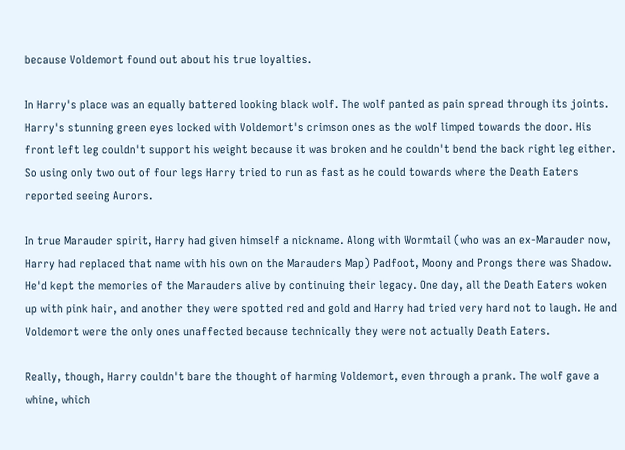because Voldemort found out about his true loyalties.

In Harry's place was an equally battered looking black wolf. The wolf panted as pain spread through its joints. Harry's stunning green eyes locked with Voldemort's crimson ones as the wolf limped towards the door. His front left leg couldn't support his weight because it was broken and he couldn't bend the back right leg either. So using only two out of four legs Harry tried to run as fast as he could towards where the Death Eaters reported seeing Aurors.

In true Marauder spirit, Harry had given himself a nickname. Along with Wormtail (who was an ex-Marauder now, Harry had replaced that name with his own on the Marauders Map) Padfoot, Moony and Prongs there was Shadow. He'd kept the memories of the Marauders alive by continuing their legacy. One day, all the Death Eaters woken up with pink hair, and another they were spotted red and gold and Harry had tried very hard not to laugh. He and Voldemort were the only ones unaffected because technically they were not actually Death Eaters.

Really, though, Harry couldn't bare the thought of harming Voldemort, even through a prank. The wolf gave a whine, which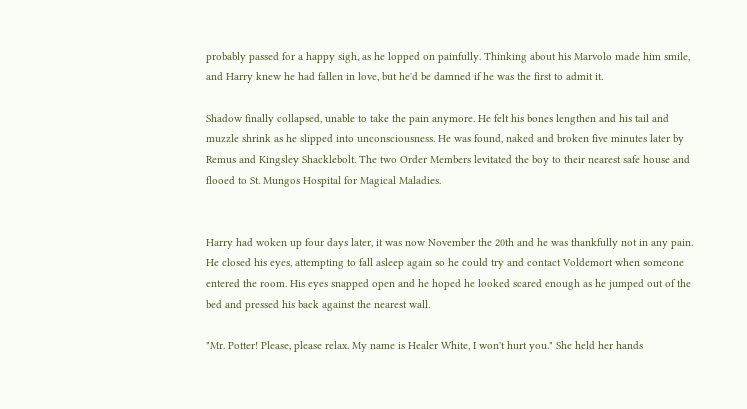probably passed for a happy sigh, as he lopped on painfully. Thinking about his Marvolo made him smile, and Harry knew he had fallen in love, but he'd be damned if he was the first to admit it.

Shadow finally collapsed, unable to take the pain anymore. He felt his bones lengthen and his tail and muzzle shrink as he slipped into unconsciousness. He was found, naked and broken five minutes later by Remus and Kingsley Shacklebolt. The two Order Members levitated the boy to their nearest safe house and flooed to St. Mungos Hospital for Magical Maladies.


Harry had woken up four days later, it was now November the 20th and he was thankfully not in any pain. He closed his eyes, attempting to fall asleep again so he could try and contact Voldemort when someone entered the room. His eyes snapped open and he hoped he looked scared enough as he jumped out of the bed and pressed his back against the nearest wall.

"Mr. Potter! Please, please relax. My name is Healer White, I won't hurt you." She held her hands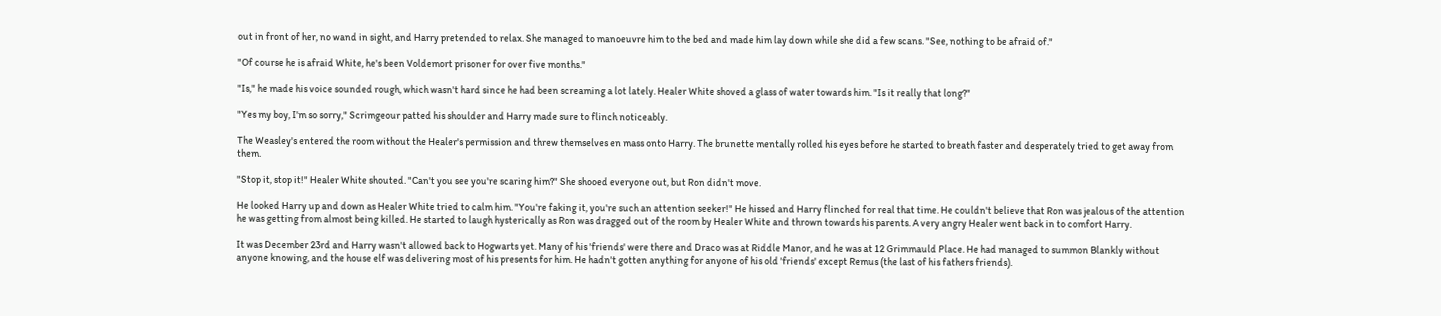out in front of her, no wand in sight, and Harry pretended to relax. She managed to manoeuvre him to the bed and made him lay down while she did a few scans. "See, nothing to be afraid of."

"Of course he is afraid White, he's been Voldemort prisoner for over five months."

"Is," he made his voice sounded rough, which wasn't hard since he had been screaming a lot lately. Healer White shoved a glass of water towards him. "Is it really that long?"

"Yes my boy, I'm so sorry," Scrimgeour patted his shoulder and Harry made sure to flinch noticeably.

The Weasley's entered the room without the Healer's permission and threw themselves en mass onto Harry. The brunette mentally rolled his eyes before he started to breath faster and desperately tried to get away from them.

"Stop it, stop it!" Healer White shouted. "Can't you see you're scaring him?" She shooed everyone out, but Ron didn't move.

He looked Harry up and down as Healer White tried to calm him. "You're faking it, you're such an attention seeker!" He hissed and Harry flinched for real that time. He couldn't believe that Ron was jealous of the attention he was getting from almost being killed. He started to laugh hysterically as Ron was dragged out of the room by Healer White and thrown towards his parents. A very angry Healer went back in to comfort Harry.

It was December 23rd and Harry wasn't allowed back to Hogwarts yet. Many of his 'friends' were there and Draco was at Riddle Manor, and he was at 12 Grimmauld Place. He had managed to summon Blankly without anyone knowing, and the house elf was delivering most of his presents for him. He hadn't gotten anything for anyone of his old 'friends' except Remus (the last of his fathers friends).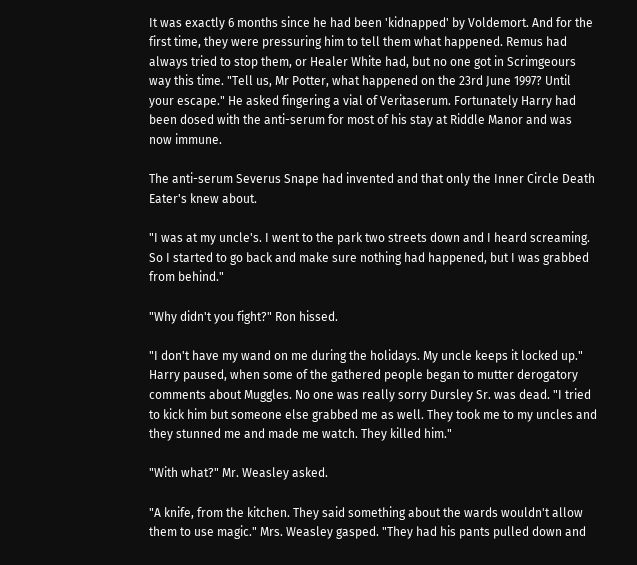It was exactly 6 months since he had been 'kidnapped' by Voldemort. And for the first time, they were pressuring him to tell them what happened. Remus had always tried to stop them, or Healer White had, but no one got in Scrimgeours way this time. "Tell us, Mr Potter, what happened on the 23rd June 1997? Until your escape." He asked fingering a vial of Veritaserum. Fortunately Harry had been dosed with the anti-serum for most of his stay at Riddle Manor and was now immune.

The anti-serum Severus Snape had invented and that only the Inner Circle Death Eater's knew about.

"I was at my uncle's. I went to the park two streets down and I heard screaming. So I started to go back and make sure nothing had happened, but I was grabbed from behind."

"Why didn't you fight?" Ron hissed.

"I don't have my wand on me during the holidays. My uncle keeps it locked up." Harry paused, when some of the gathered people began to mutter derogatory comments about Muggles. No one was really sorry Dursley Sr. was dead. "I tried to kick him but someone else grabbed me as well. They took me to my uncles and they stunned me and made me watch. They killed him."

"With what?" Mr. Weasley asked.

"A knife, from the kitchen. They said something about the wards wouldn't allow them to use magic." Mrs. Weasley gasped. "They had his pants pulled down and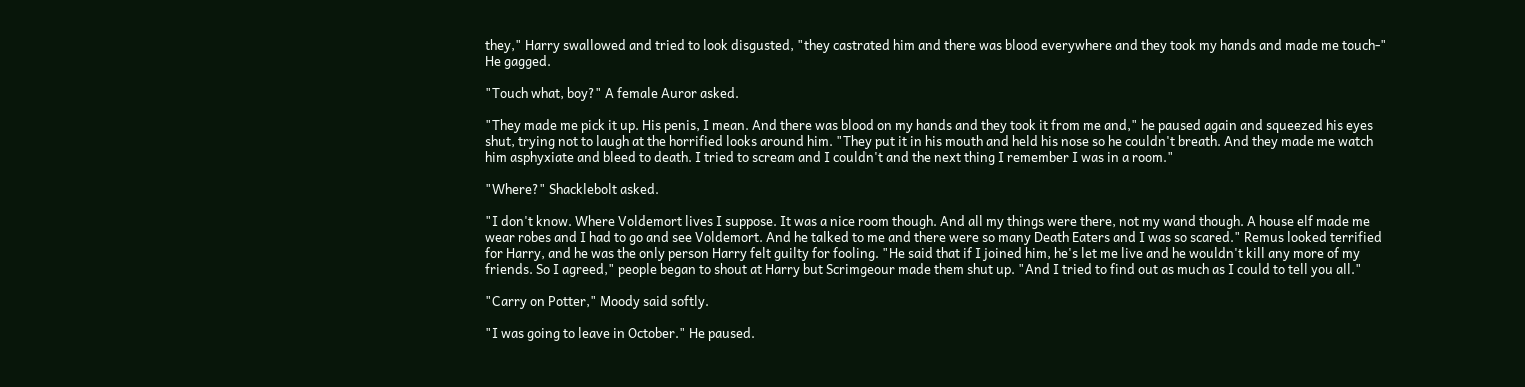they," Harry swallowed and tried to look disgusted, "they castrated him and there was blood everywhere and they took my hands and made me touch-" He gagged.

"Touch what, boy?" A female Auror asked.

"They made me pick it up. His penis, I mean. And there was blood on my hands and they took it from me and," he paused again and squeezed his eyes shut, trying not to laugh at the horrified looks around him. "They put it in his mouth and held his nose so he couldn't breath. And they made me watch him asphyxiate and bleed to death. I tried to scream and I couldn't and the next thing I remember I was in a room."

"Where?" Shacklebolt asked.

"I don't know. Where Voldemort lives I suppose. It was a nice room though. And all my things were there, not my wand though. A house elf made me wear robes and I had to go and see Voldemort. And he talked to me and there were so many Death Eaters and I was so scared." Remus looked terrified for Harry, and he was the only person Harry felt guilty for fooling. "He said that if I joined him, he's let me live and he wouldn't kill any more of my friends. So I agreed," people began to shout at Harry but Scrimgeour made them shut up. "And I tried to find out as much as I could to tell you all."

"Carry on Potter," Moody said softly.

"I was going to leave in October." He paused.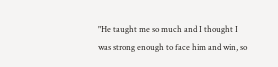"He taught me so much and I thought I was strong enough to face him and win, so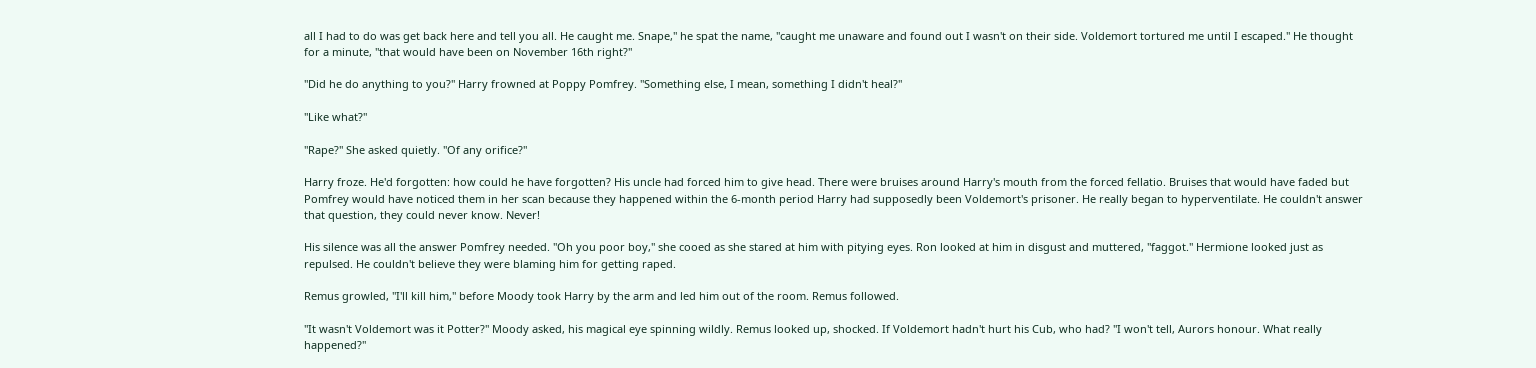all I had to do was get back here and tell you all. He caught me. Snape," he spat the name, "caught me unaware and found out I wasn't on their side. Voldemort tortured me until I escaped." He thought for a minute, "that would have been on November 16th right?"

"Did he do anything to you?" Harry frowned at Poppy Pomfrey. "Something else, I mean, something I didn't heal?"

"Like what?"

"Rape?" She asked quietly. "Of any orifice?"

Harry froze. He'd forgotten: how could he have forgotten? His uncle had forced him to give head. There were bruises around Harry's mouth from the forced fellatio. Bruises that would have faded but Pomfrey would have noticed them in her scan because they happened within the 6-month period Harry had supposedly been Voldemort's prisoner. He really began to hyperventilate. He couldn't answer that question, they could never know. Never!

His silence was all the answer Pomfrey needed. "Oh you poor boy," she cooed as she stared at him with pitying eyes. Ron looked at him in disgust and muttered, "faggot." Hermione looked just as repulsed. He couldn't believe they were blaming him for getting raped.

Remus growled, "I'll kill him," before Moody took Harry by the arm and led him out of the room. Remus followed.

"It wasn't Voldemort was it Potter?" Moody asked, his magical eye spinning wildly. Remus looked up, shocked. If Voldemort hadn't hurt his Cub, who had? "I won't tell, Aurors honour. What really happened?"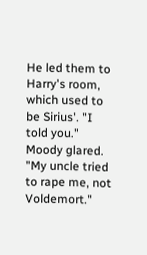He led them to Harry's room, which used to be Sirius'. "I told you." Moody glared. "My uncle tried to rape me, not Voldemort."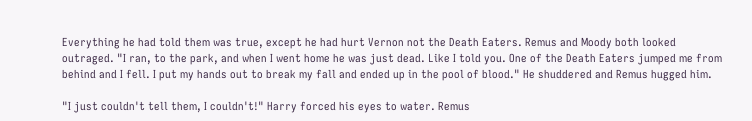Everything he had told them was true, except he had hurt Vernon not the Death Eaters. Remus and Moody both looked outraged. "I ran, to the park, and when I went home he was just dead. Like I told you. One of the Death Eaters jumped me from behind and I fell. I put my hands out to break my fall and ended up in the pool of blood." He shuddered and Remus hugged him.

"I just couldn't tell them, I couldn't!" Harry forced his eyes to water. Remus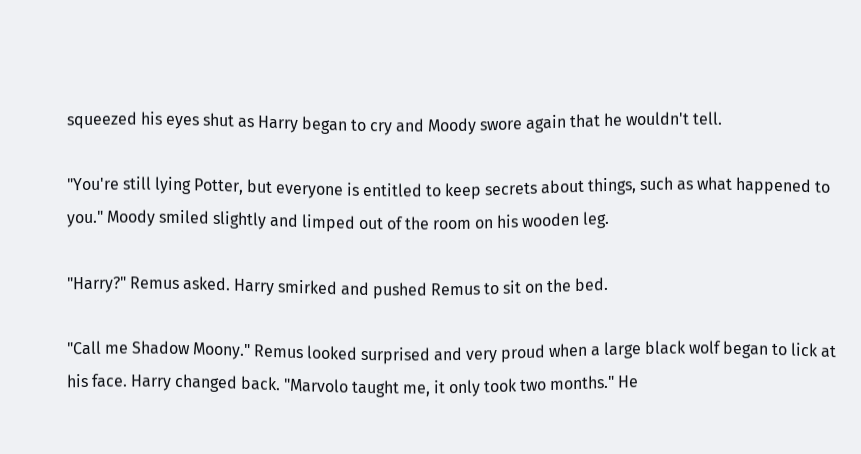squeezed his eyes shut as Harry began to cry and Moody swore again that he wouldn't tell.

"You're still lying Potter, but everyone is entitled to keep secrets about things, such as what happened to you." Moody smiled slightly and limped out of the room on his wooden leg.

"Harry?" Remus asked. Harry smirked and pushed Remus to sit on the bed.

"Call me Shadow Moony." Remus looked surprised and very proud when a large black wolf began to lick at his face. Harry changed back. "Marvolo taught me, it only took two months." He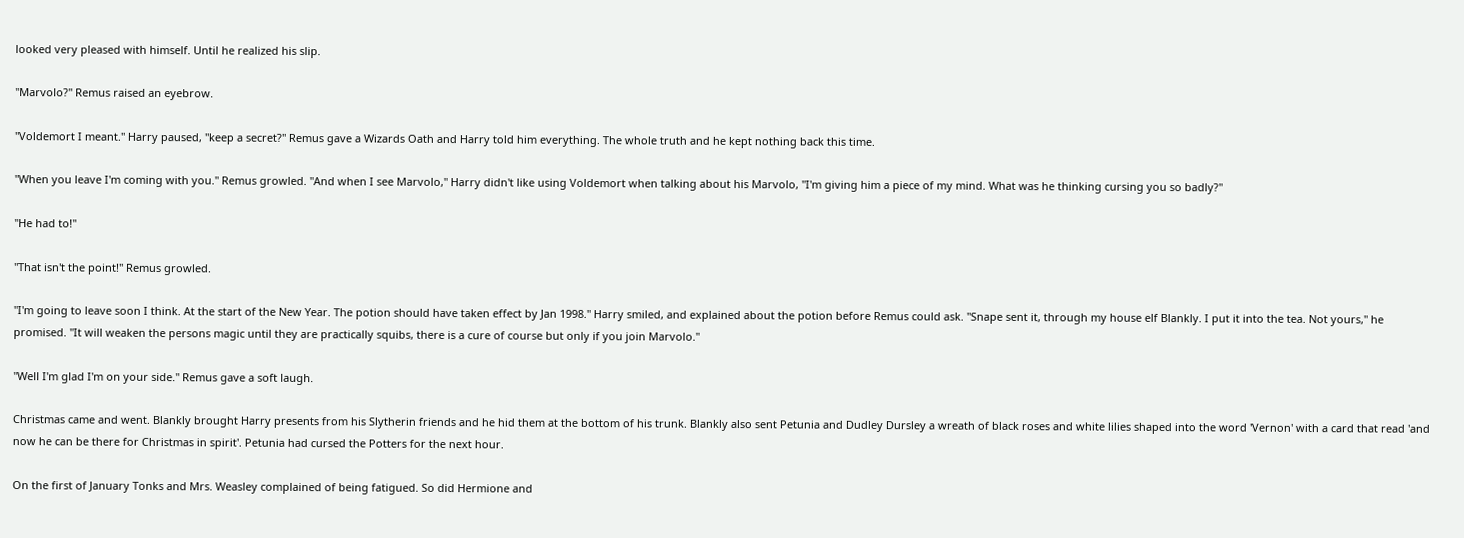looked very pleased with himself. Until he realized his slip.

"Marvolo?" Remus raised an eyebrow.

"Voldemort I meant." Harry paused, "keep a secret?" Remus gave a Wizards Oath and Harry told him everything. The whole truth and he kept nothing back this time.

"When you leave I'm coming with you." Remus growled. "And when I see Marvolo," Harry didn't like using Voldemort when talking about his Marvolo, "I'm giving him a piece of my mind. What was he thinking cursing you so badly?"

"He had to!"

"That isn't the point!" Remus growled.

"I'm going to leave soon I think. At the start of the New Year. The potion should have taken effect by Jan 1998." Harry smiled, and explained about the potion before Remus could ask. "Snape sent it, through my house elf Blankly. I put it into the tea. Not yours," he promised. "It will weaken the persons magic until they are practically squibs, there is a cure of course but only if you join Marvolo."

"Well I'm glad I'm on your side." Remus gave a soft laugh.

Christmas came and went. Blankly brought Harry presents from his Slytherin friends and he hid them at the bottom of his trunk. Blankly also sent Petunia and Dudley Dursley a wreath of black roses and white lilies shaped into the word 'Vernon' with a card that read 'and now he can be there for Christmas in spirit'. Petunia had cursed the Potters for the next hour.

On the first of January Tonks and Mrs. Weasley complained of being fatigued. So did Hermione and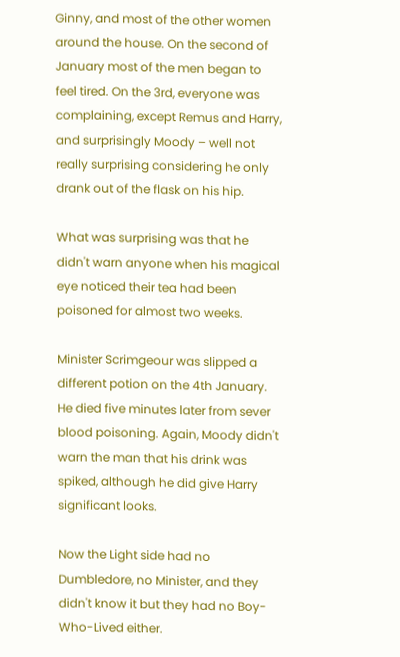Ginny, and most of the other women around the house. On the second of January most of the men began to feel tired. On the 3rd, everyone was complaining, except Remus and Harry, and surprisingly Moody – well not really surprising considering he only drank out of the flask on his hip.

What was surprising was that he didn't warn anyone when his magical eye noticed their tea had been poisoned for almost two weeks.

Minister Scrimgeour was slipped a different potion on the 4th January. He died five minutes later from sever blood poisoning. Again, Moody didn't warn the man that his drink was spiked, although he did give Harry significant looks.

Now the Light side had no Dumbledore, no Minister, and they didn't know it but they had no Boy-Who-Lived either.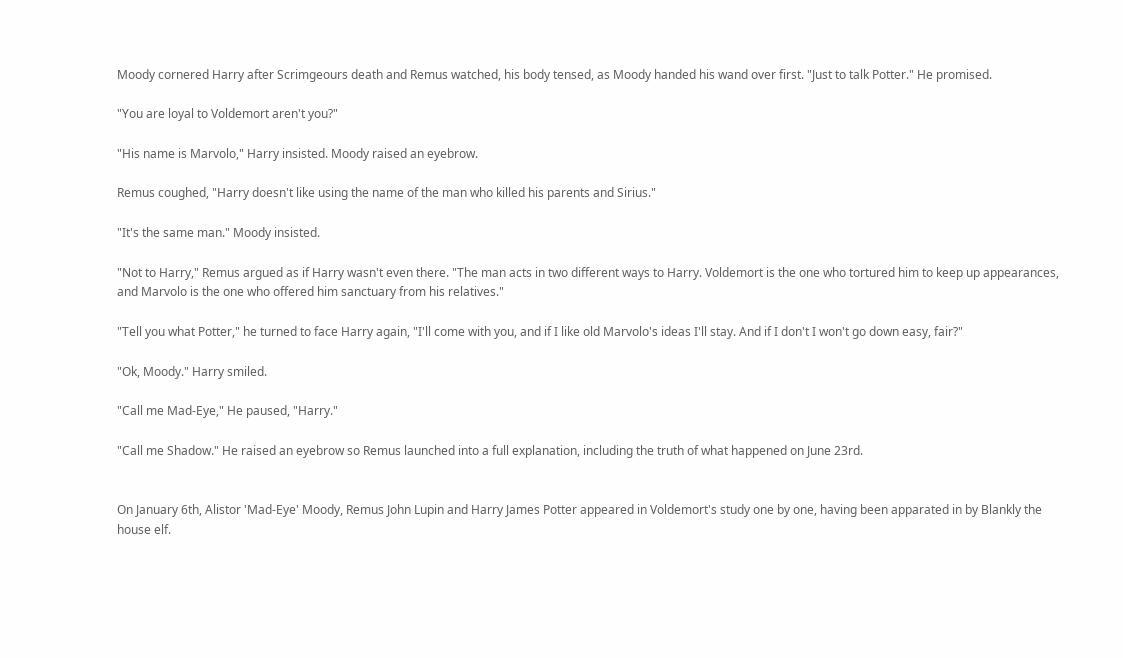Moody cornered Harry after Scrimgeours death and Remus watched, his body tensed, as Moody handed his wand over first. "Just to talk Potter." He promised.

"You are loyal to Voldemort aren't you?"

"His name is Marvolo," Harry insisted. Moody raised an eyebrow.

Remus coughed, "Harry doesn't like using the name of the man who killed his parents and Sirius."

"It's the same man." Moody insisted.

"Not to Harry," Remus argued as if Harry wasn't even there. "The man acts in two different ways to Harry. Voldemort is the one who tortured him to keep up appearances, and Marvolo is the one who offered him sanctuary from his relatives."

"Tell you what Potter," he turned to face Harry again, "I'll come with you, and if I like old Marvolo's ideas I'll stay. And if I don't I won't go down easy, fair?"

"Ok, Moody." Harry smiled.

"Call me Mad-Eye," He paused, "Harry."

"Call me Shadow." He raised an eyebrow so Remus launched into a full explanation, including the truth of what happened on June 23rd.


On January 6th, Alistor 'Mad-Eye' Moody, Remus John Lupin and Harry James Potter appeared in Voldemort's study one by one, having been apparated in by Blankly the house elf.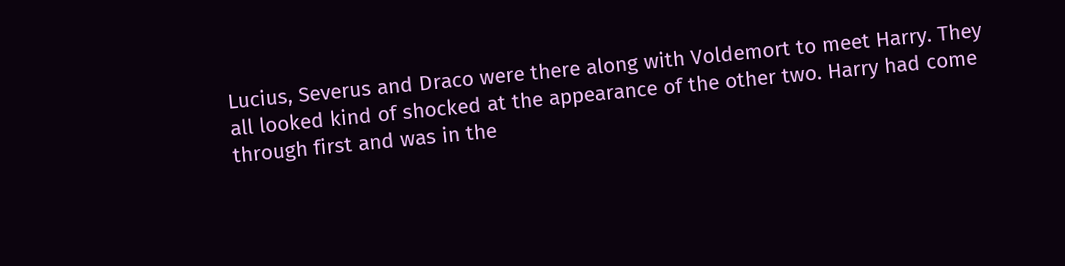Lucius, Severus and Draco were there along with Voldemort to meet Harry. They all looked kind of shocked at the appearance of the other two. Harry had come through first and was in the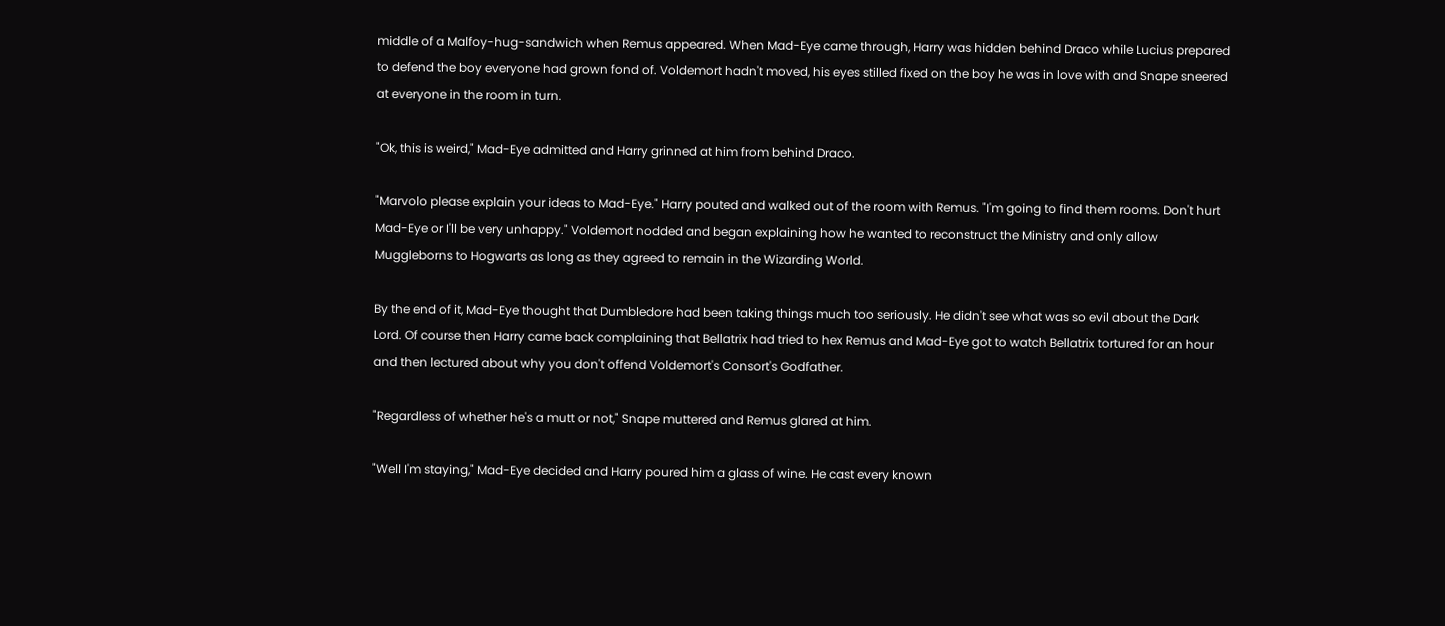middle of a Malfoy-hug-sandwich when Remus appeared. When Mad-Eye came through, Harry was hidden behind Draco while Lucius prepared to defend the boy everyone had grown fond of. Voldemort hadn't moved, his eyes stilled fixed on the boy he was in love with and Snape sneered at everyone in the room in turn.

"Ok, this is weird," Mad-Eye admitted and Harry grinned at him from behind Draco.

"Marvolo please explain your ideas to Mad-Eye." Harry pouted and walked out of the room with Remus. "I'm going to find them rooms. Don't hurt Mad-Eye or I'll be very unhappy." Voldemort nodded and began explaining how he wanted to reconstruct the Ministry and only allow Muggleborns to Hogwarts as long as they agreed to remain in the Wizarding World.

By the end of it, Mad-Eye thought that Dumbledore had been taking things much too seriously. He didn't see what was so evil about the Dark Lord. Of course then Harry came back complaining that Bellatrix had tried to hex Remus and Mad-Eye got to watch Bellatrix tortured for an hour and then lectured about why you don't offend Voldemort's Consort's Godfather.

"Regardless of whether he's a mutt or not," Snape muttered and Remus glared at him.

"Well I'm staying," Mad-Eye decided and Harry poured him a glass of wine. He cast every known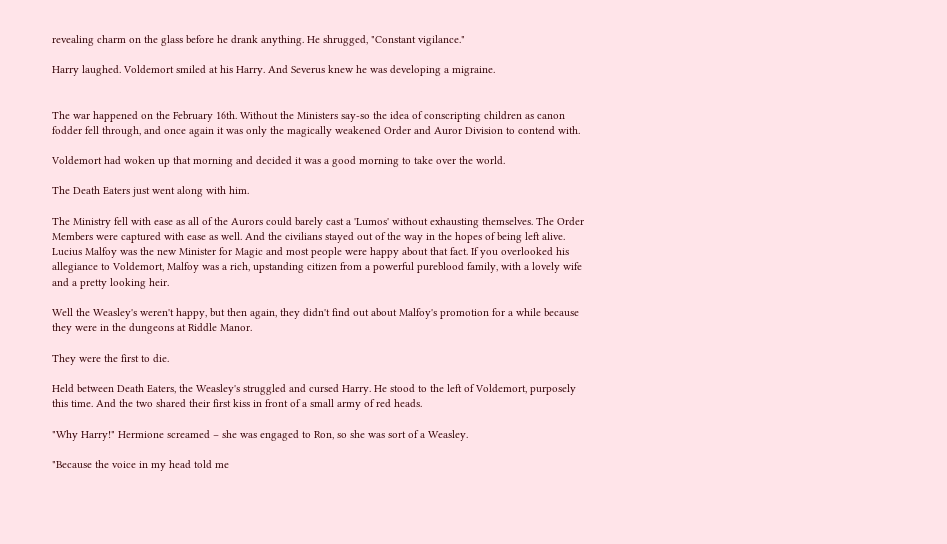revealing charm on the glass before he drank anything. He shrugged, "Constant vigilance."

Harry laughed. Voldemort smiled at his Harry. And Severus knew he was developing a migraine.


The war happened on the February 16th. Without the Ministers say-so the idea of conscripting children as canon fodder fell through, and once again it was only the magically weakened Order and Auror Division to contend with.

Voldemort had woken up that morning and decided it was a good morning to take over the world.

The Death Eaters just went along with him.

The Ministry fell with ease as all of the Aurors could barely cast a 'Lumos' without exhausting themselves. The Order Members were captured with ease as well. And the civilians stayed out of the way in the hopes of being left alive. Lucius Malfoy was the new Minister for Magic and most people were happy about that fact. If you overlooked his allegiance to Voldemort, Malfoy was a rich, upstanding citizen from a powerful pureblood family, with a lovely wife and a pretty looking heir.

Well the Weasley's weren't happy, but then again, they didn't find out about Malfoy's promotion for a while because they were in the dungeons at Riddle Manor.

They were the first to die.

Held between Death Eaters, the Weasley's struggled and cursed Harry. He stood to the left of Voldemort, purposely this time. And the two shared their first kiss in front of a small army of red heads.

"Why Harry!" Hermione screamed – she was engaged to Ron, so she was sort of a Weasley.

"Because the voice in my head told me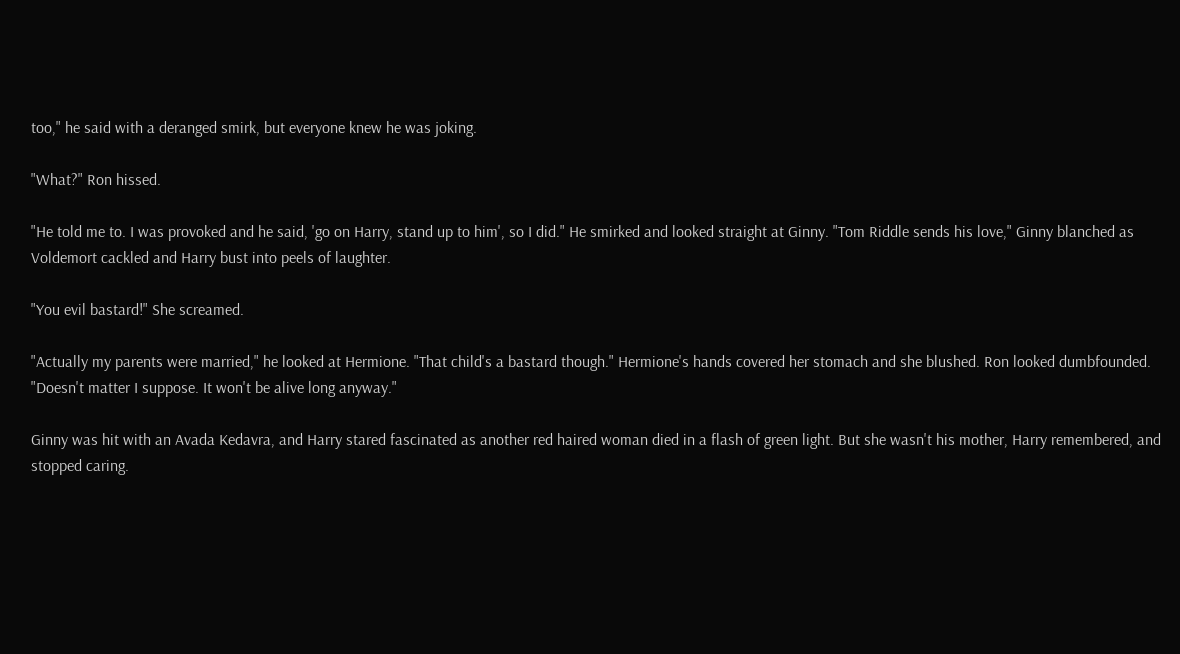too," he said with a deranged smirk, but everyone knew he was joking.

"What?" Ron hissed.

"He told me to. I was provoked and he said, 'go on Harry, stand up to him', so I did." He smirked and looked straight at Ginny. "Tom Riddle sends his love," Ginny blanched as Voldemort cackled and Harry bust into peels of laughter.

"You evil bastard!" She screamed.

"Actually my parents were married," he looked at Hermione. "That child's a bastard though." Hermione's hands covered her stomach and she blushed. Ron looked dumbfounded. "Doesn't matter I suppose. It won't be alive long anyway."

Ginny was hit with an Avada Kedavra, and Harry stared fascinated as another red haired woman died in a flash of green light. But she wasn't his mother, Harry remembered, and stopped caring.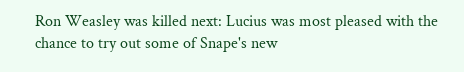Ron Weasley was killed next: Lucius was most pleased with the chance to try out some of Snape's new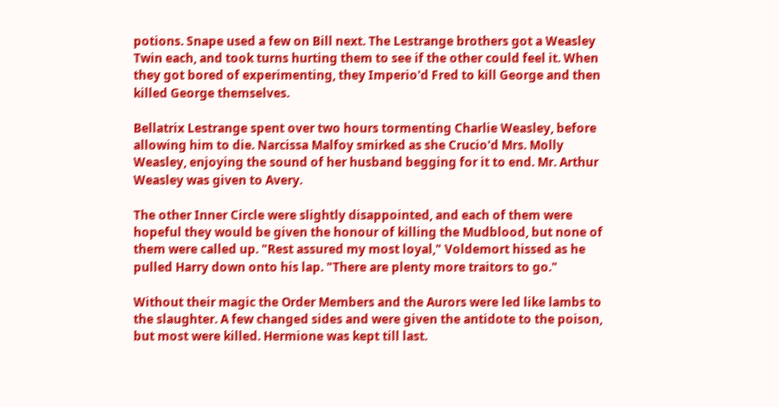potions. Snape used a few on Bill next. The Lestrange brothers got a Weasley Twin each, and took turns hurting them to see if the other could feel it. When they got bored of experimenting, they Imperio'd Fred to kill George and then killed George themselves.

Bellatrix Lestrange spent over two hours tormenting Charlie Weasley, before allowing him to die. Narcissa Malfoy smirked as she Crucio'd Mrs. Molly Weasley, enjoying the sound of her husband begging for it to end. Mr. Arthur Weasley was given to Avery.

The other Inner Circle were slightly disappointed, and each of them were hopeful they would be given the honour of killing the Mudblood, but none of them were called up. "Rest assured my most loyal," Voldemort hissed as he pulled Harry down onto his lap. "There are plenty more traitors to go."

Without their magic the Order Members and the Aurors were led like lambs to the slaughter. A few changed sides and were given the antidote to the poison, but most were killed. Hermione was kept till last.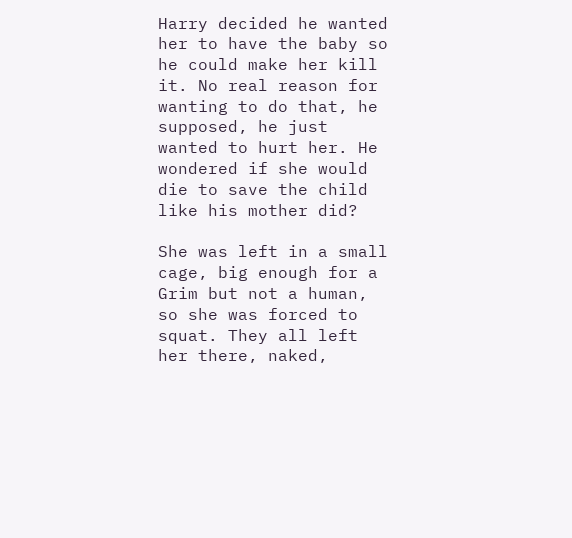Harry decided he wanted her to have the baby so he could make her kill it. No real reason for wanting to do that, he supposed, he just wanted to hurt her. He wondered if she would die to save the child like his mother did?

She was left in a small cage, big enough for a Grim but not a human, so she was forced to squat. They all left her there, naked,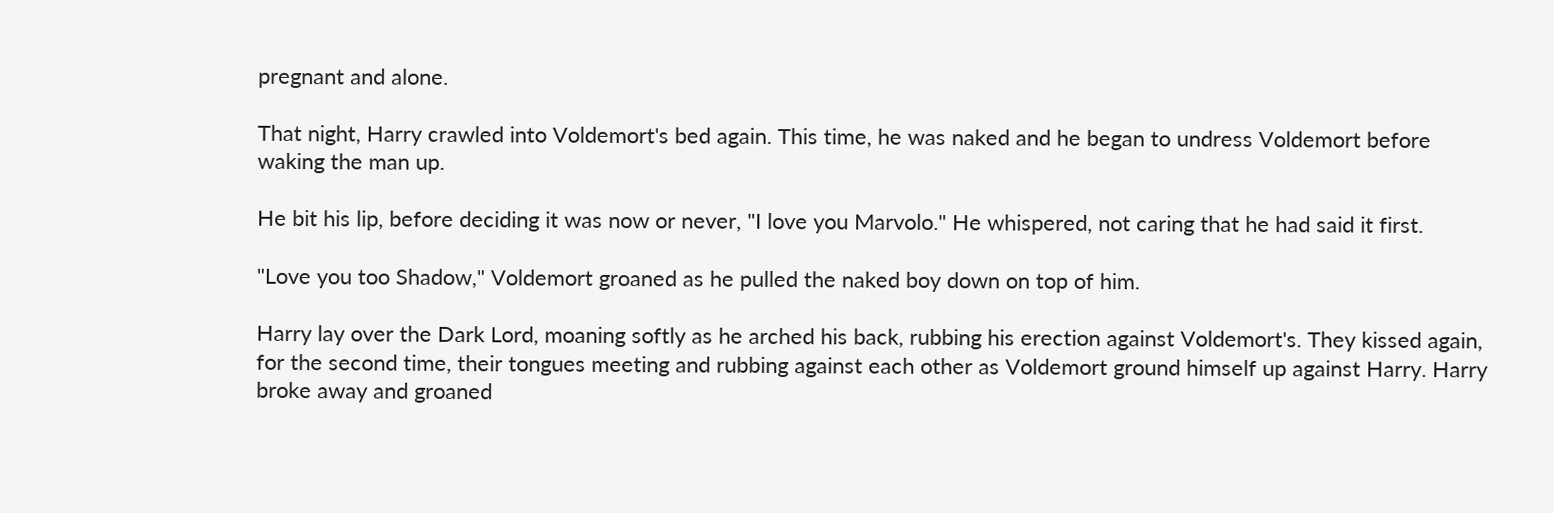pregnant and alone.

That night, Harry crawled into Voldemort's bed again. This time, he was naked and he began to undress Voldemort before waking the man up.

He bit his lip, before deciding it was now or never, "I love you Marvolo." He whispered, not caring that he had said it first.

"Love you too Shadow," Voldemort groaned as he pulled the naked boy down on top of him.

Harry lay over the Dark Lord, moaning softly as he arched his back, rubbing his erection against Voldemort's. They kissed again, for the second time, their tongues meeting and rubbing against each other as Voldemort ground himself up against Harry. Harry broke away and groaned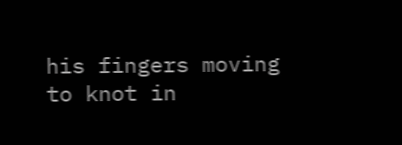his fingers moving to knot in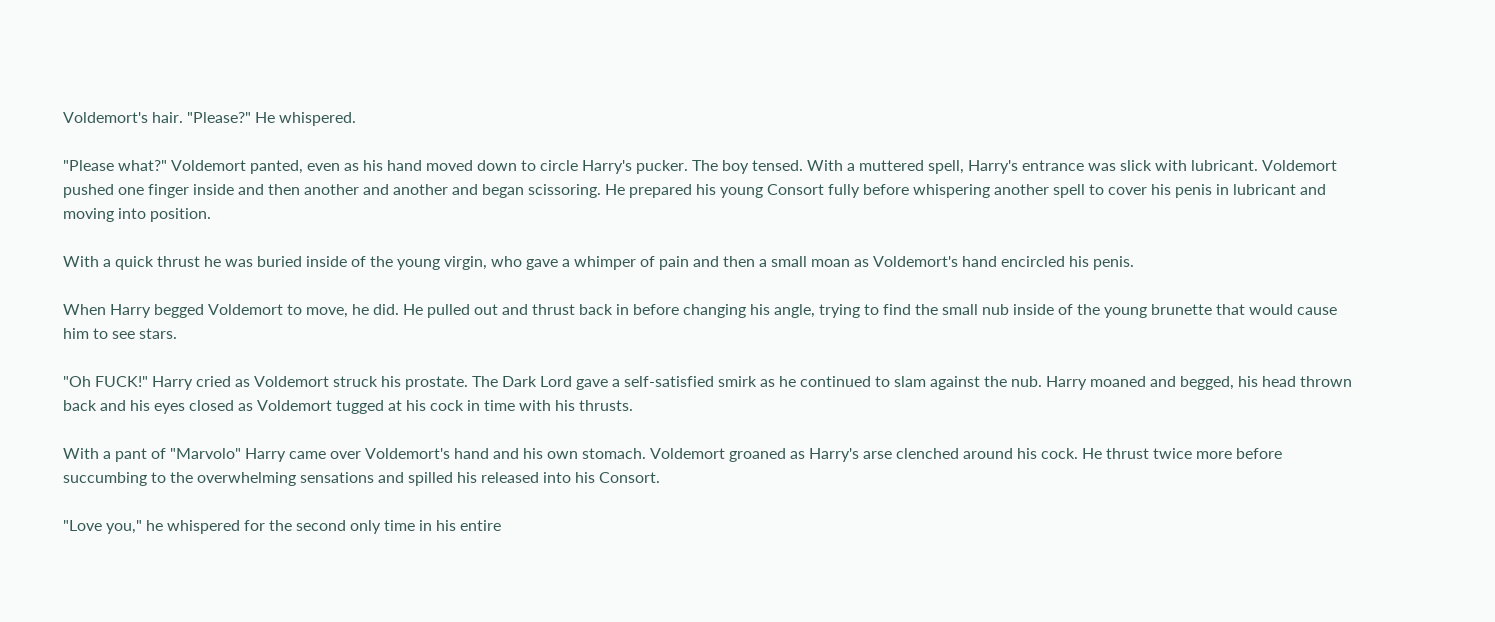Voldemort's hair. "Please?" He whispered.

"Please what?" Voldemort panted, even as his hand moved down to circle Harry's pucker. The boy tensed. With a muttered spell, Harry's entrance was slick with lubricant. Voldemort pushed one finger inside and then another and another and began scissoring. He prepared his young Consort fully before whispering another spell to cover his penis in lubricant and moving into position.

With a quick thrust he was buried inside of the young virgin, who gave a whimper of pain and then a small moan as Voldemort's hand encircled his penis.

When Harry begged Voldemort to move, he did. He pulled out and thrust back in before changing his angle, trying to find the small nub inside of the young brunette that would cause him to see stars.

"Oh FUCK!" Harry cried as Voldemort struck his prostate. The Dark Lord gave a self-satisfied smirk as he continued to slam against the nub. Harry moaned and begged, his head thrown back and his eyes closed as Voldemort tugged at his cock in time with his thrusts.

With a pant of "Marvolo" Harry came over Voldemort's hand and his own stomach. Voldemort groaned as Harry's arse clenched around his cock. He thrust twice more before succumbing to the overwhelming sensations and spilled his released into his Consort.

"Love you," he whispered for the second only time in his entire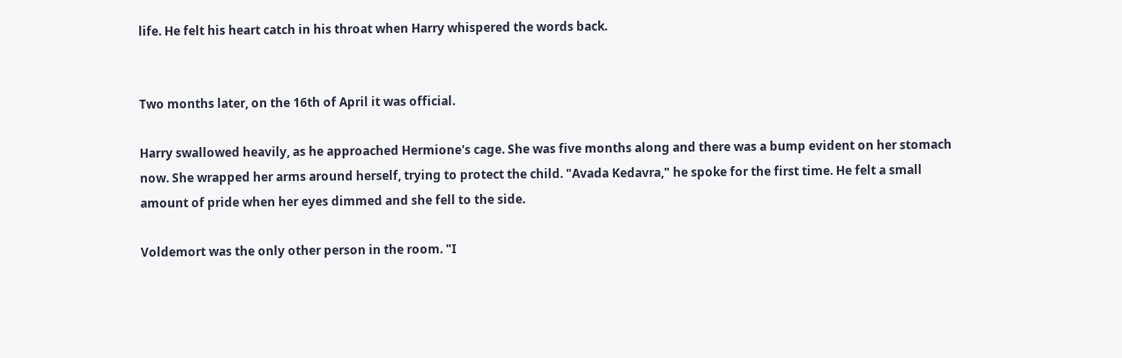life. He felt his heart catch in his throat when Harry whispered the words back.


Two months later, on the 16th of April it was official.

Harry swallowed heavily, as he approached Hermione's cage. She was five months along and there was a bump evident on her stomach now. She wrapped her arms around herself, trying to protect the child. "Avada Kedavra," he spoke for the first time. He felt a small amount of pride when her eyes dimmed and she fell to the side.

Voldemort was the only other person in the room. "I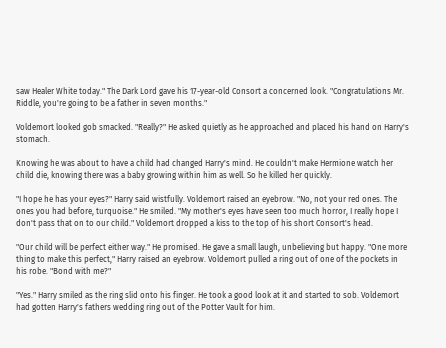saw Healer White today." The Dark Lord gave his 17-year-old Consort a concerned look. "Congratulations Mr. Riddle, you're going to be a father in seven months."

Voldemort looked gob smacked. "Really?" He asked quietly as he approached and placed his hand on Harry's stomach.

Knowing he was about to have a child had changed Harry's mind. He couldn't make Hermione watch her child die, knowing there was a baby growing within him as well. So he killed her quickly.

"I hope he has your eyes?" Harry said wistfully. Voldemort raised an eyebrow. "No, not your red ones. The ones you had before, turquoise." He smiled. "My mother's eyes have seen too much horror, I really hope I don't pass that on to our child." Voldemort dropped a kiss to the top of his short Consort's head.

"Our child will be perfect either way." He promised. He gave a small laugh, unbelieving but happy. "One more thing to make this perfect," Harry raised an eyebrow. Voldemort pulled a ring out of one of the pockets in his robe. "Bond with me?"

"Yes." Harry smiled as the ring slid onto his finger. He took a good look at it and started to sob. Voldemort had gotten Harry's fathers wedding ring out of the Potter Vault for him.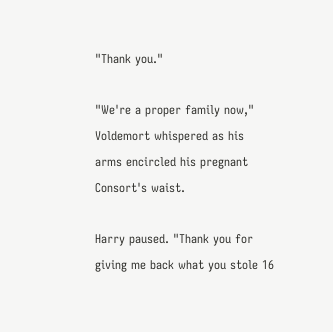"Thank you."

"We're a proper family now," Voldemort whispered as his arms encircled his pregnant Consort's waist.

Harry paused. "Thank you for giving me back what you stole 16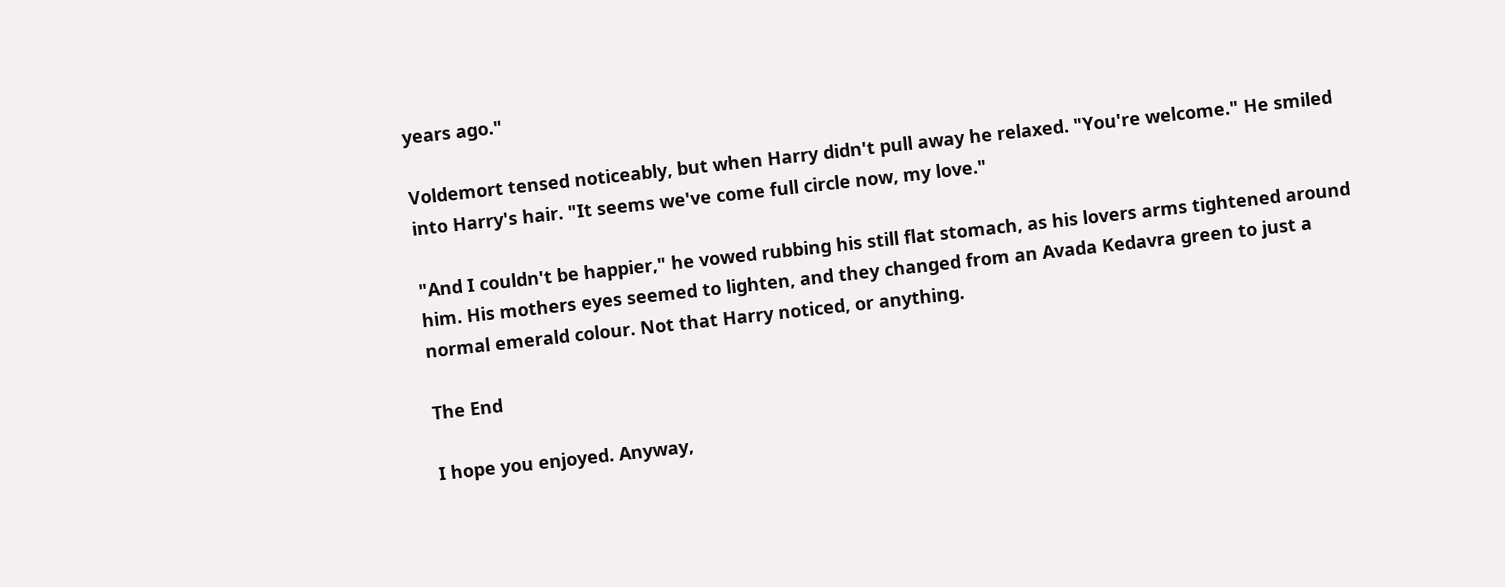years ago."

Voldemort tensed noticeably, but when Harry didn't pull away he relaxed. "You're welcome." He smiled into Harry's hair. "It seems we've come full circle now, my love."

"And I couldn't be happier," he vowed rubbing his still flat stomach, as his lovers arms tightened around him. His mothers eyes seemed to lighten, and they changed from an Avada Kedavra green to just a normal emerald colour. Not that Harry noticed, or anything.

The End

I hope you enjoyed. Anyway,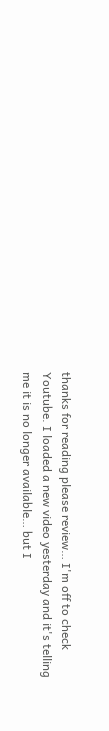thanks for reading please review… I'm off to check Youtube. I loaded a new video yesterday and it's telling me it is no longer available… but I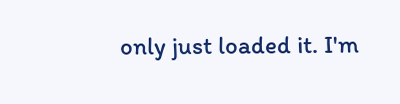only just loaded it. I'm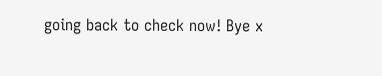going back to check now! Bye x